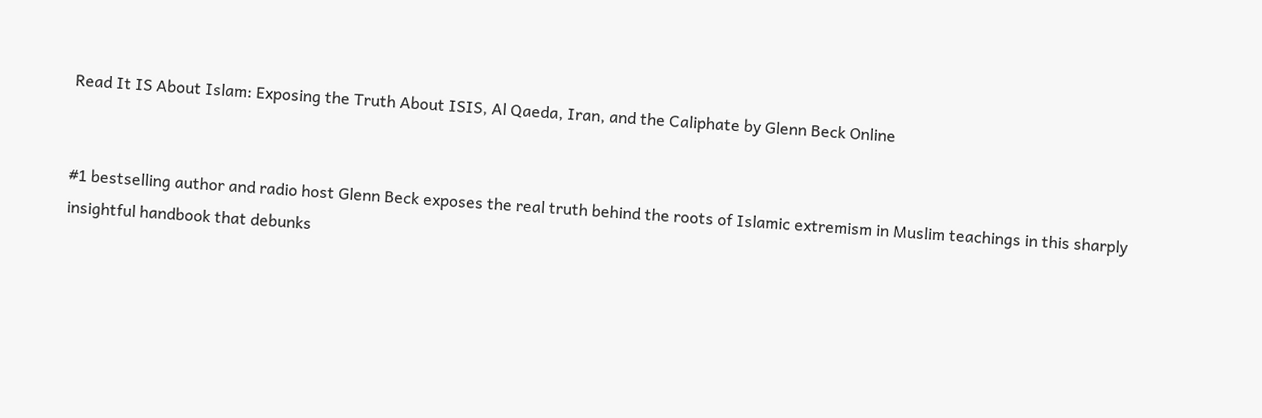Read It IS About Islam: Exposing the Truth About ISIS, Al Qaeda, Iran, and the Caliphate by Glenn Beck Online


#1 bestselling author and radio host Glenn Beck exposes the real truth behind the roots of Islamic extremism in Muslim teachings in this sharply insightful handbook that debunks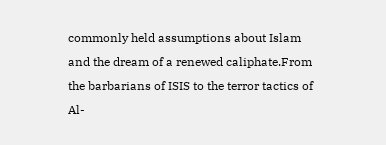commonly held assumptions about Islam and the dream of a renewed caliphate.From the barbarians of ISIS to the terror tactics of Al-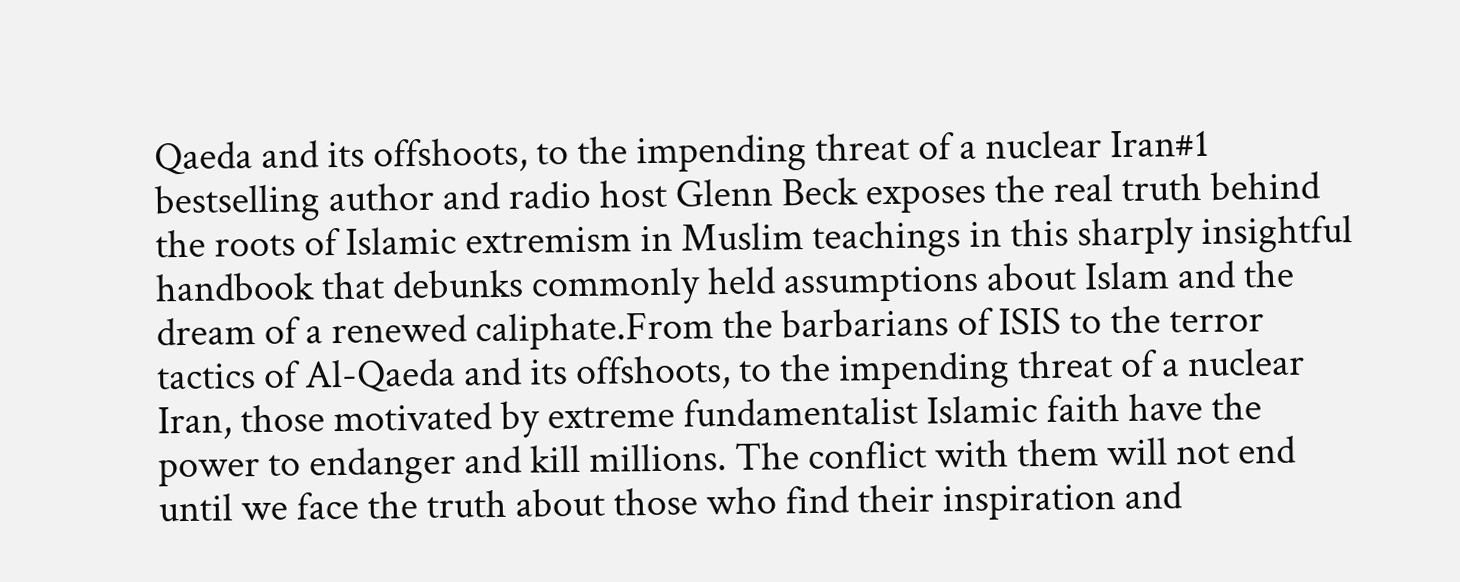Qaeda and its offshoots, to the impending threat of a nuclear Iran#1 bestselling author and radio host Glenn Beck exposes the real truth behind the roots of Islamic extremism in Muslim teachings in this sharply insightful handbook that debunks commonly held assumptions about Islam and the dream of a renewed caliphate.From the barbarians of ISIS to the terror tactics of Al-Qaeda and its offshoots, to the impending threat of a nuclear Iran, those motivated by extreme fundamentalist Islamic faith have the power to endanger and kill millions. The conflict with them will not end until we face the truth about those who find their inspiration and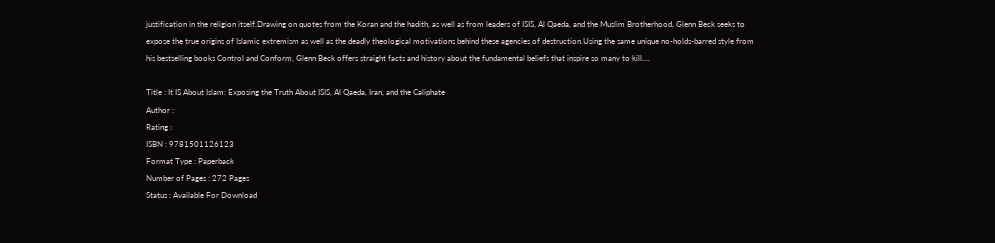justification in the religion itself.Drawing on quotes from the Koran and the hadith, as well as from leaders of ISIS, Al Qaeda, and the Muslim Brotherhood, Glenn Beck seeks to expose the true origins of Islamic extremism as well as the deadly theological motivations behind these agencies of destruction.Using the same unique no-holds-barred style from his bestselling books Control and Conform, Glenn Beck offers straight facts and history about the fundamental beliefs that inspire so many to kill....

Title : It IS About Islam: Exposing the Truth About ISIS, Al Qaeda, Iran, and the Caliphate
Author :
Rating :
ISBN : 9781501126123
Format Type : Paperback
Number of Pages : 272 Pages
Status : Available For Download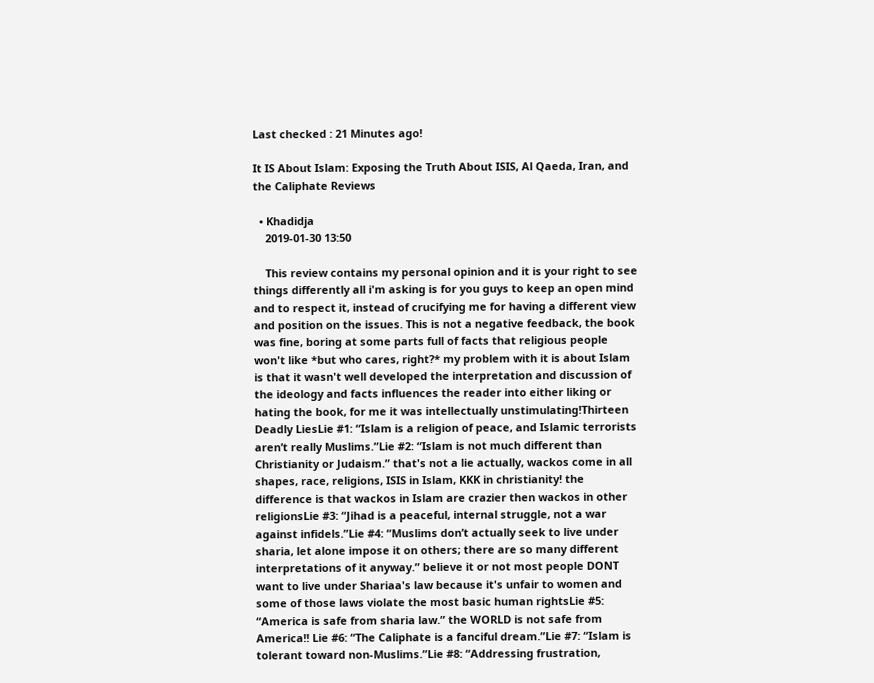Last checked : 21 Minutes ago!

It IS About Islam: Exposing the Truth About ISIS, Al Qaeda, Iran, and the Caliphate Reviews

  • Khadidja
    2019-01-30 13:50

    This review contains my personal opinion and it is your right to see things differently all i'm asking is for you guys to keep an open mind and to respect it, instead of crucifying me for having a different view and position on the issues. This is not a negative feedback, the book was fine, boring at some parts full of facts that religious people won't like *but who cares, right?* my problem with it is about Islam is that it wasn't well developed the interpretation and discussion of the ideology and facts influences the reader into either liking or hating the book, for me it was intellectually unstimulating!Thirteen Deadly LiesLie #1: “Islam is a religion of peace, and Islamic terrorists aren’t really Muslims.”Lie #2: “Islam is not much different than Christianity or Judaism.” that's not a lie actually, wackos come in all shapes, race, religions, ISIS in Islam, KKK in christianity! the difference is that wackos in Islam are crazier then wackos in other religionsLie #3: “Jihad is a peaceful, internal struggle, not a war against infidels.”Lie #4: “Muslims don’t actually seek to live under sharia, let alone impose it on others; there are so many different interpretations of it anyway.” believe it or not most people DONT want to live under Shariaa's law because it's unfair to women and some of those laws violate the most basic human rightsLie #5: “America is safe from sharia law.” the WORLD is not safe from America!! Lie #6: “The Caliphate is a fanciful dream.”Lie #7: “Islam is tolerant toward non-Muslims.”Lie #8: “Addressing frustration,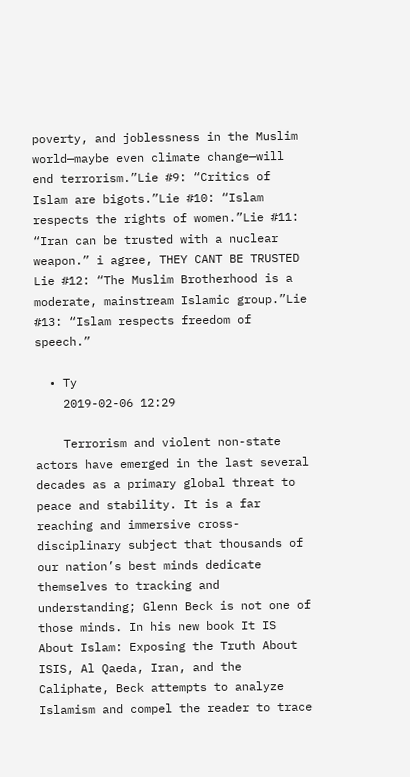poverty, and joblessness in the Muslim world—maybe even climate change—will end terrorism.”Lie #9: “Critics of Islam are bigots.”Lie #10: “Islam respects the rights of women.”Lie #11: “Iran can be trusted with a nuclear weapon.” i agree, THEY CANT BE TRUSTED Lie #12: “The Muslim Brotherhood is a moderate, mainstream Islamic group.”Lie #13: “Islam respects freedom of speech.”

  • Ty
    2019-02-06 12:29

    Terrorism and violent non-state actors have emerged in the last several decades as a primary global threat to peace and stability. It is a far reaching and immersive cross-disciplinary subject that thousands of our nation’s best minds dedicate themselves to tracking and understanding; Glenn Beck is not one of those minds. In his new book It IS About Islam: Exposing the Truth About ISIS, Al Qaeda, Iran, and the Caliphate, Beck attempts to analyze Islamism and compel the reader to trace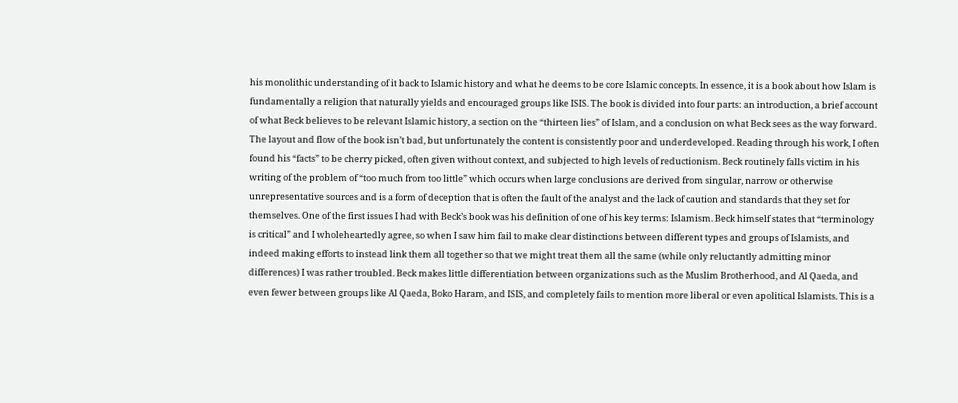his monolithic understanding of it back to Islamic history and what he deems to be core Islamic concepts. In essence, it is a book about how Islam is fundamentally a religion that naturally yields and encouraged groups like ISIS. The book is divided into four parts: an introduction, a brief account of what Beck believes to be relevant Islamic history, a section on the “thirteen lies” of Islam, and a conclusion on what Beck sees as the way forward. The layout and flow of the book isn’t bad, but unfortunately the content is consistently poor and underdeveloped. Reading through his work, I often found his “facts” to be cherry picked, often given without context, and subjected to high levels of reductionism. Beck routinely falls victim in his writing of the problem of “too much from too little” which occurs when large conclusions are derived from singular, narrow or otherwise unrepresentative sources and is a form of deception that is often the fault of the analyst and the lack of caution and standards that they set for themselves. One of the first issues I had with Beck’s book was his definition of one of his key terms: Islamism. Beck himself states that “terminology is critical” and I wholeheartedly agree, so when I saw him fail to make clear distinctions between different types and groups of Islamists, and indeed making efforts to instead link them all together so that we might treat them all the same (while only reluctantly admitting minor differences) I was rather troubled. Beck makes little differentiation between organizations such as the Muslim Brotherhood, and Al Qaeda, and even fewer between groups like Al Qaeda, Boko Haram, and ISIS, and completely fails to mention more liberal or even apolitical Islamists. This is a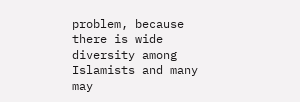problem, because there is wide diversity among Islamists and many may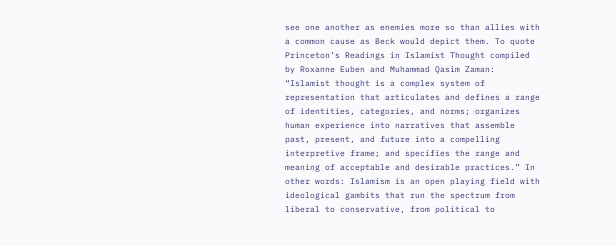see one another as enemies more so than allies with a common cause as Beck would depict them. To quote Princeton’s Readings in Islamist Thought compiled by Roxanne Euben and Muhammad Qasim Zaman: “Islamist thought is a complex system of representation that articulates and defines a range of identities, categories, and norms; organizes human experience into narratives that assemble past, present, and future into a compelling interpretive frame; and specifies the range and meaning of acceptable and desirable practices.” In other words: Islamism is an open playing field with ideological gambits that run the spectrum from liberal to conservative, from political to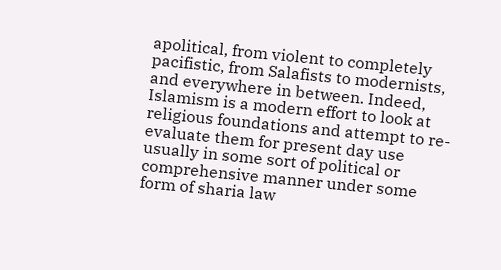apolitical, from violent to completely pacifistic, from Salafists to modernists, and everywhere in between. Indeed, Islamism is a modern effort to look at religious foundations and attempt to re-evaluate them for present day use usually in some sort of political or comprehensive manner under some form of sharia law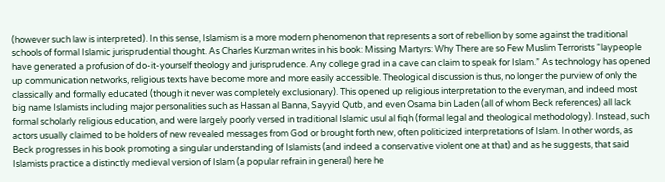(however such law is interpreted). In this sense, Islamism is a more modern phenomenon that represents a sort of rebellion by some against the traditional schools of formal Islamic jurisprudential thought. As Charles Kurzman writes in his book: Missing Martyrs: Why There are so Few Muslim Terrorists “laypeople have generated a profusion of do-it-yourself theology and jurisprudence. Any college grad in a cave can claim to speak for Islam.” As technology has opened up communication networks, religious texts have become more and more easily accessible. Theological discussion is thus, no longer the purview of only the classically and formally educated (though it never was completely exclusionary). This opened up religious interpretation to the everyman, and indeed most big name Islamists including major personalities such as Hassan al Banna, Sayyid Qutb, and even Osama bin Laden (all of whom Beck references) all lack formal scholarly religious education, and were largely poorly versed in traditional Islamic usul al fiqh (formal legal and theological methodology). Instead, such actors usually claimed to be holders of new revealed messages from God or brought forth new, often politicized interpretations of Islam. In other words, as Beck progresses in his book promoting a singular understanding of Islamists (and indeed a conservative violent one at that) and as he suggests, that said Islamists practice a distinctly medieval version of Islam (a popular refrain in general) here he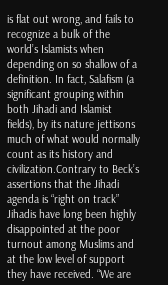is flat out wrong, and fails to recognize a bulk of the world’s Islamists when depending on so shallow of a definition. In fact, Salafism (a significant grouping within both Jihadi and Islamist fields), by its nature jettisons much of what would normally count as its history and civilization.Contrary to Beck’s assertions that the Jihadi agenda is “right on track” Jihadis have long been highly disappointed at the poor turnout among Muslims and at the low level of support they have received. “We are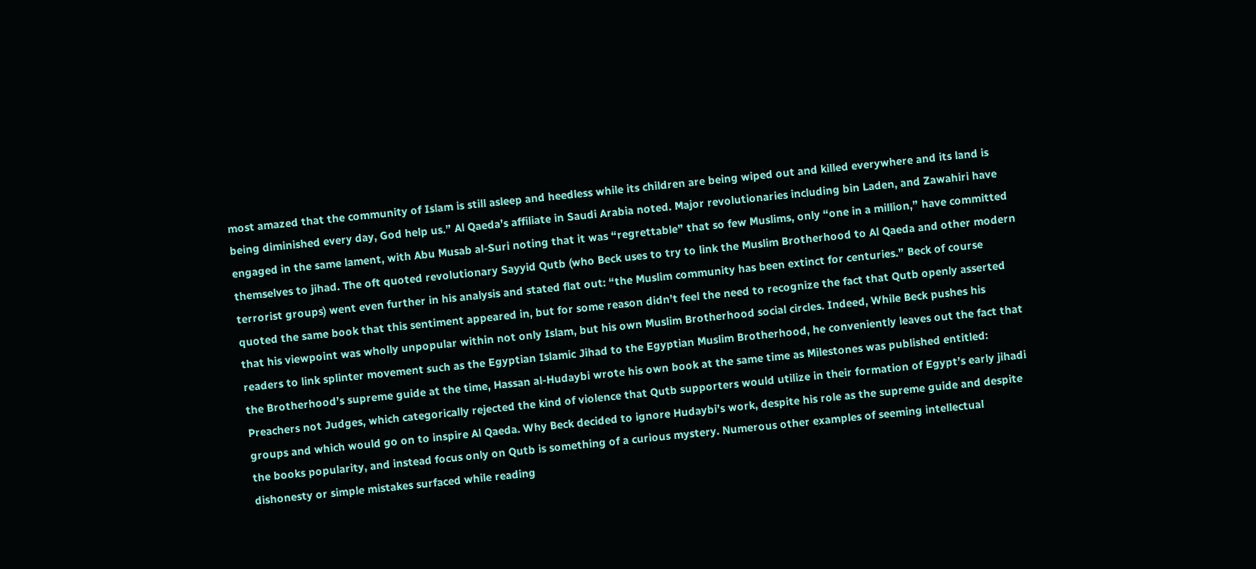most amazed that the community of Islam is still asleep and heedless while its children are being wiped out and killed everywhere and its land is being diminished every day, God help us.” Al Qaeda’s affiliate in Saudi Arabia noted. Major revolutionaries including bin Laden, and Zawahiri have engaged in the same lament, with Abu Musab al-Suri noting that it was “regrettable” that so few Muslims, only “one in a million,” have committed themselves to jihad. The oft quoted revolutionary Sayyid Qutb (who Beck uses to try to link the Muslim Brotherhood to Al Qaeda and other modern terrorist groups) went even further in his analysis and stated flat out: “the Muslim community has been extinct for centuries.” Beck of course quoted the same book that this sentiment appeared in, but for some reason didn’t feel the need to recognize the fact that Qutb openly asserted that his viewpoint was wholly unpopular within not only Islam, but his own Muslim Brotherhood social circles. Indeed, While Beck pushes his readers to link splinter movement such as the Egyptian Islamic Jihad to the Egyptian Muslim Brotherhood, he conveniently leaves out the fact that the Brotherhood’s supreme guide at the time, Hassan al-Hudaybi wrote his own book at the same time as Milestones was published entitled: Preachers not Judges, which categorically rejected the kind of violence that Qutb supporters would utilize in their formation of Egypt’s early jihadi groups and which would go on to inspire Al Qaeda. Why Beck decided to ignore Hudaybi’s work, despite his role as the supreme guide and despite the books popularity, and instead focus only on Qutb is something of a curious mystery. Numerous other examples of seeming intellectual dishonesty or simple mistakes surfaced while reading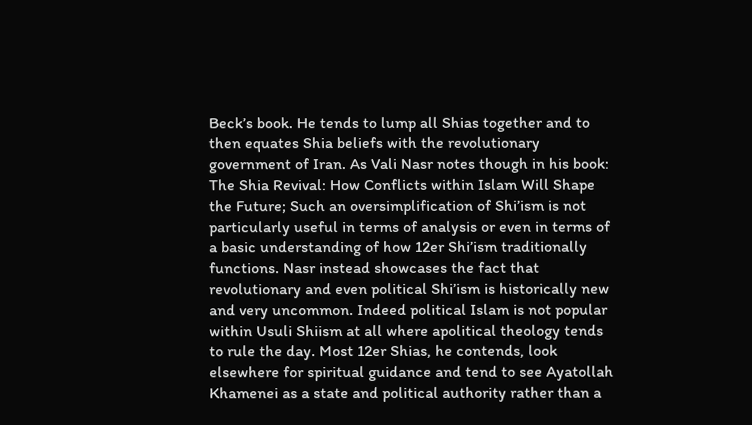Beck’s book. He tends to lump all Shias together and to then equates Shia beliefs with the revolutionary government of Iran. As Vali Nasr notes though in his book: The Shia Revival: How Conflicts within Islam Will Shape the Future; Such an oversimplification of Shi’ism is not particularly useful in terms of analysis or even in terms of a basic understanding of how 12er Shi’ism traditionally functions. Nasr instead showcases the fact that revolutionary and even political Shi’ism is historically new and very uncommon. Indeed political Islam is not popular within Usuli Shiism at all where apolitical theology tends to rule the day. Most 12er Shias, he contends, look elsewhere for spiritual guidance and tend to see Ayatollah Khamenei as a state and political authority rather than a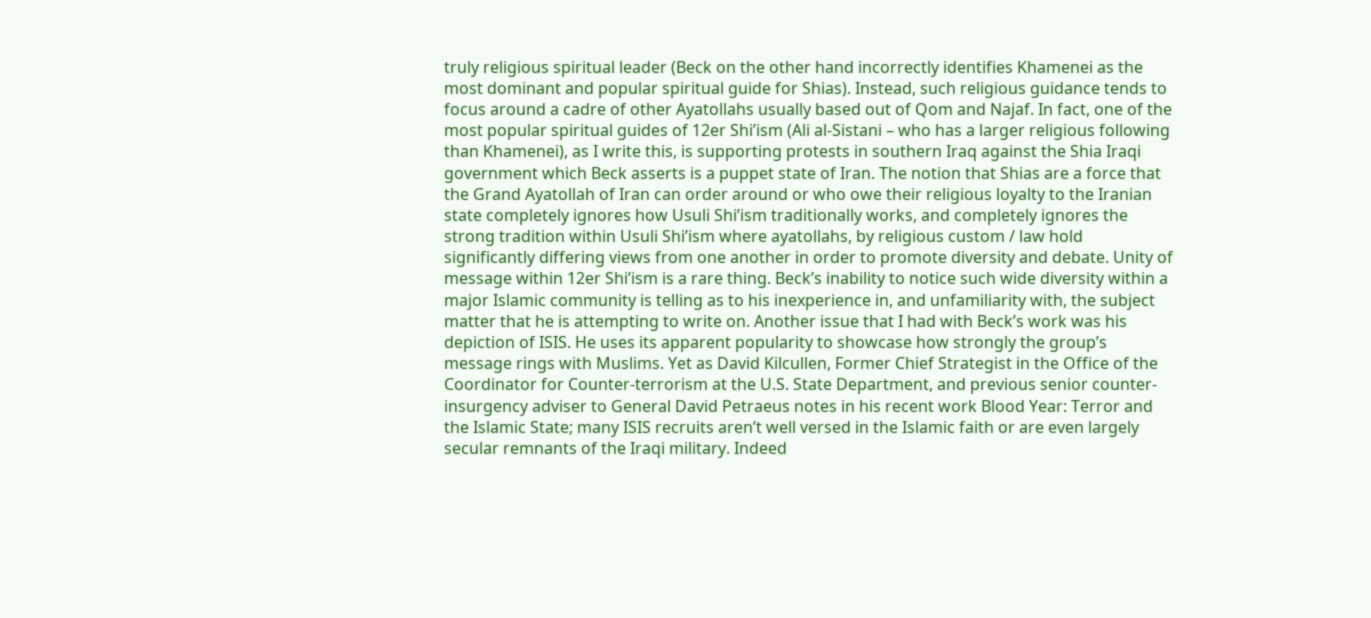truly religious spiritual leader (Beck on the other hand incorrectly identifies Khamenei as the most dominant and popular spiritual guide for Shias). Instead, such religious guidance tends to focus around a cadre of other Ayatollahs usually based out of Qom and Najaf. In fact, one of the most popular spiritual guides of 12er Shi’ism (Ali al-Sistani – who has a larger religious following than Khamenei), as I write this, is supporting protests in southern Iraq against the Shia Iraqi government which Beck asserts is a puppet state of Iran. The notion that Shias are a force that the Grand Ayatollah of Iran can order around or who owe their religious loyalty to the Iranian state completely ignores how Usuli Shi’ism traditionally works, and completely ignores the strong tradition within Usuli Shi’ism where ayatollahs, by religious custom / law hold significantly differing views from one another in order to promote diversity and debate. Unity of message within 12er Shi’ism is a rare thing. Beck’s inability to notice such wide diversity within a major Islamic community is telling as to his inexperience in, and unfamiliarity with, the subject matter that he is attempting to write on. Another issue that I had with Beck’s work was his depiction of ISIS. He uses its apparent popularity to showcase how strongly the group’s message rings with Muslims. Yet as David Kilcullen, Former Chief Strategist in the Office of the Coordinator for Counter-terrorism at the U.S. State Department, and previous senior counter-insurgency adviser to General David Petraeus notes in his recent work Blood Year: Terror and the Islamic State; many ISIS recruits aren’t well versed in the Islamic faith or are even largely secular remnants of the Iraqi military. Indeed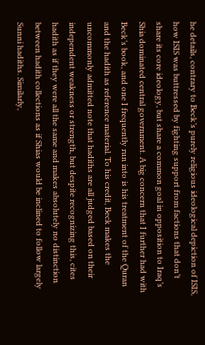he details, contrary to Beck’s purely religious ideological depiction of ISIS, how ISIS was buttressed by fighting support from factions that don’t share its core ideology, but share a common goal in opposition to Iraq’s Shia dominated central government. A big concern that I further had with Beck’s book, and one I frequently run into is his treatment of the Quran and the hadith as reference material. To his credit, Beck makes the uncommonly admitted note that hadiths are all judged based on their independent weakness or strength, but despite recognizing this, cites hadith as if they were all the same and makes absolutely no distinction between hadith collections as if Shias would be inclined to follow largely Sunni hadiths. Similarly,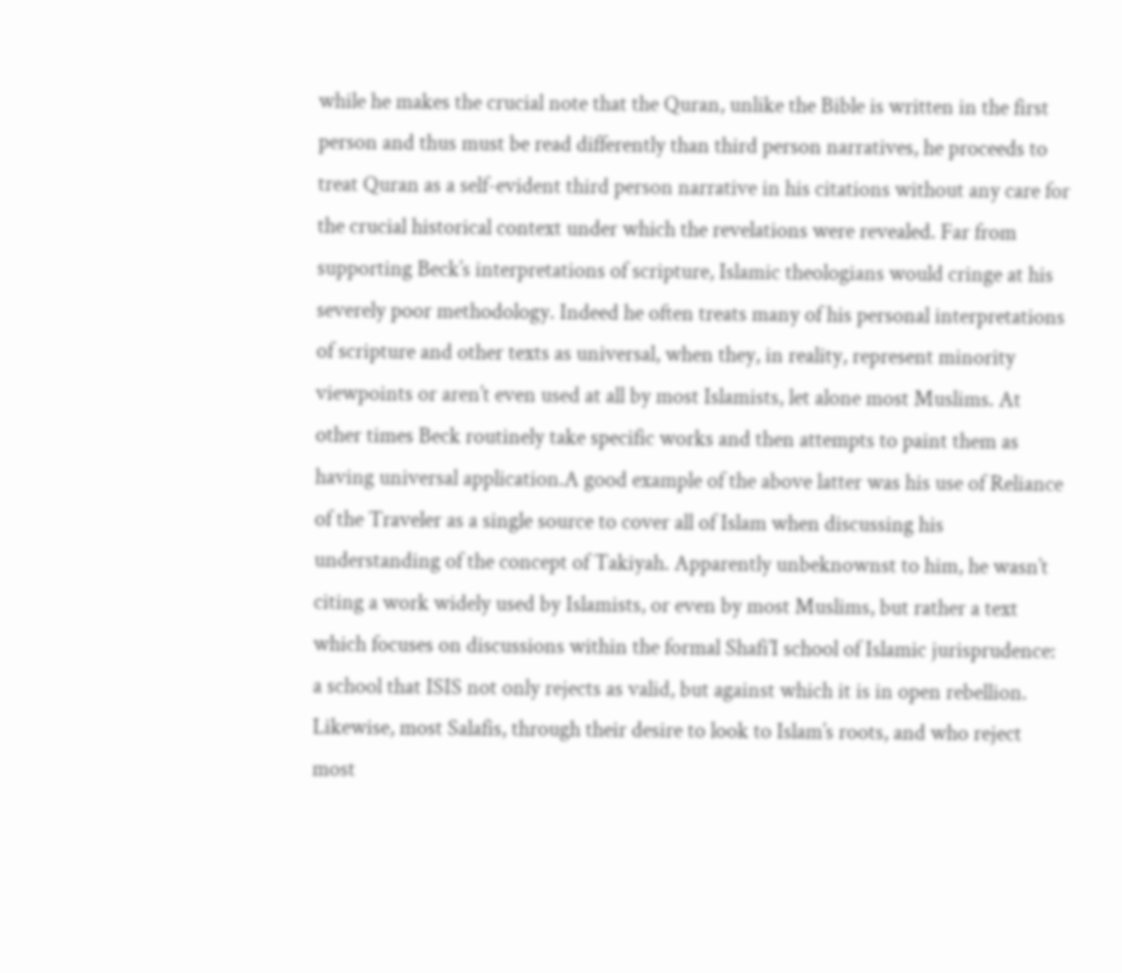while he makes the crucial note that the Quran, unlike the Bible is written in the first person and thus must be read differently than third person narratives, he proceeds to treat Quran as a self-evident third person narrative in his citations without any care for the crucial historical context under which the revelations were revealed. Far from supporting Beck’s interpretations of scripture, Islamic theologians would cringe at his severely poor methodology. Indeed he often treats many of his personal interpretations of scripture and other texts as universal, when they, in reality, represent minority viewpoints or aren’t even used at all by most Islamists, let alone most Muslims. At other times Beck routinely take specific works and then attempts to paint them as having universal application.A good example of the above latter was his use of Reliance of the Traveler as a single source to cover all of Islam when discussing his understanding of the concept of Takiyah. Apparently unbeknownst to him, he wasn’t citing a work widely used by Islamists, or even by most Muslims, but rather a text which focuses on discussions within the formal Shafi’I school of Islamic jurisprudence: a school that ISIS not only rejects as valid, but against which it is in open rebellion. Likewise, most Salafis, through their desire to look to Islam’s roots, and who reject most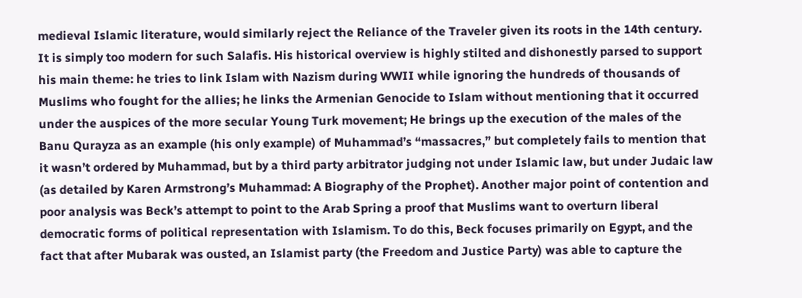medieval Islamic literature, would similarly reject the Reliance of the Traveler given its roots in the 14th century. It is simply too modern for such Salafis. His historical overview is highly stilted and dishonestly parsed to support his main theme: he tries to link Islam with Nazism during WWII while ignoring the hundreds of thousands of Muslims who fought for the allies; he links the Armenian Genocide to Islam without mentioning that it occurred under the auspices of the more secular Young Turk movement; He brings up the execution of the males of the Banu Qurayza as an example (his only example) of Muhammad’s “massacres,” but completely fails to mention that it wasn’t ordered by Muhammad, but by a third party arbitrator judging not under Islamic law, but under Judaic law (as detailed by Karen Armstrong’s Muhammad: A Biography of the Prophet). Another major point of contention and poor analysis was Beck’s attempt to point to the Arab Spring a proof that Muslims want to overturn liberal democratic forms of political representation with Islamism. To do this, Beck focuses primarily on Egypt, and the fact that after Mubarak was ousted, an Islamist party (the Freedom and Justice Party) was able to capture the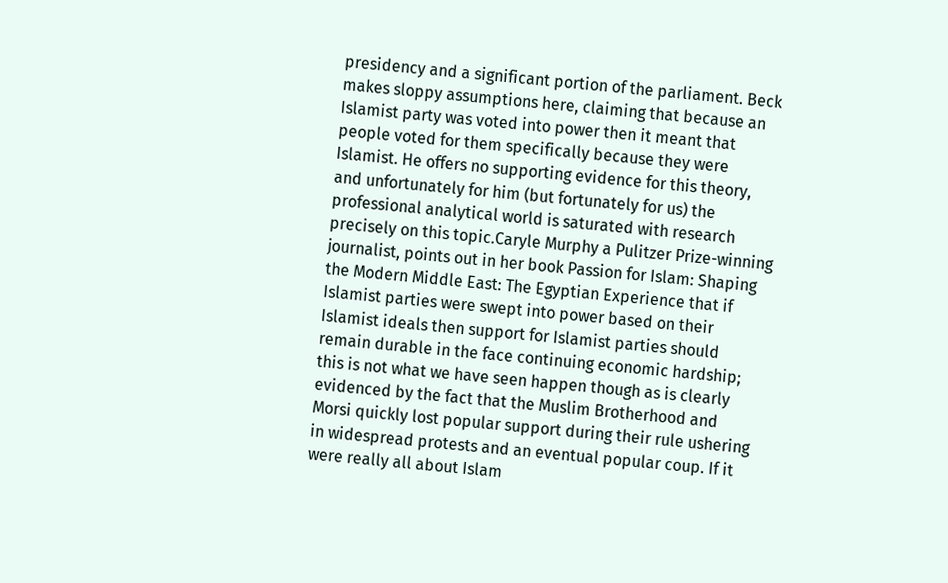presidency and a significant portion of the parliament. Beck makes sloppy assumptions here, claiming that because an Islamist party was voted into power then it meant that people voted for them specifically because they were Islamist. He offers no supporting evidence for this theory, and unfortunately for him (but fortunately for us) the professional analytical world is saturated with research precisely on this topic.Caryle Murphy a Pulitzer Prize-winning journalist, points out in her book Passion for Islam: Shaping the Modern Middle East: The Egyptian Experience that if Islamist parties were swept into power based on their Islamist ideals then support for Islamist parties should remain durable in the face continuing economic hardship; this is not what we have seen happen though as is clearly evidenced by the fact that the Muslim Brotherhood and Morsi quickly lost popular support during their rule ushering in widespread protests and an eventual popular coup. If it were really all about Islam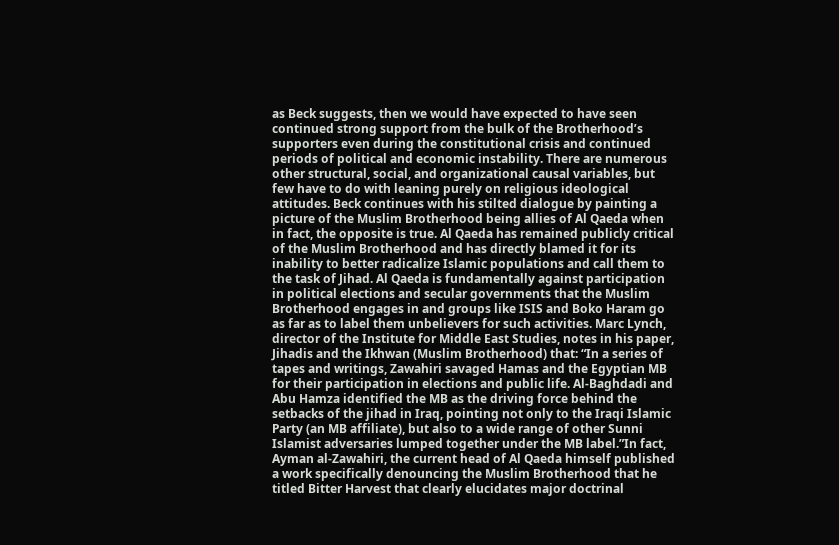as Beck suggests, then we would have expected to have seen continued strong support from the bulk of the Brotherhood’s supporters even during the constitutional crisis and continued periods of political and economic instability. There are numerous other structural, social, and organizational causal variables, but few have to do with leaning purely on religious ideological attitudes. Beck continues with his stilted dialogue by painting a picture of the Muslim Brotherhood being allies of Al Qaeda when in fact, the opposite is true. Al Qaeda has remained publicly critical of the Muslim Brotherhood and has directly blamed it for its inability to better radicalize Islamic populations and call them to the task of Jihad. Al Qaeda is fundamentally against participation in political elections and secular governments that the Muslim Brotherhood engages in and groups like ISIS and Boko Haram go as far as to label them unbelievers for such activities. Marc Lynch, director of the Institute for Middle East Studies, notes in his paper, Jihadis and the Ikhwan (Muslim Brotherhood) that: “In a series of tapes and writings, Zawahiri savaged Hamas and the Egyptian MB for their participation in elections and public life. Al‐Baghdadi and Abu Hamza identified the MB as the driving force behind the setbacks of the jihad in Iraq, pointing not only to the Iraqi Islamic Party (an MB affiliate), but also to a wide range of other Sunni Islamist adversaries lumped together under the MB label.”In fact, Ayman al-Zawahiri, the current head of Al Qaeda himself published a work specifically denouncing the Muslim Brotherhood that he titled Bitter Harvest that clearly elucidates major doctrinal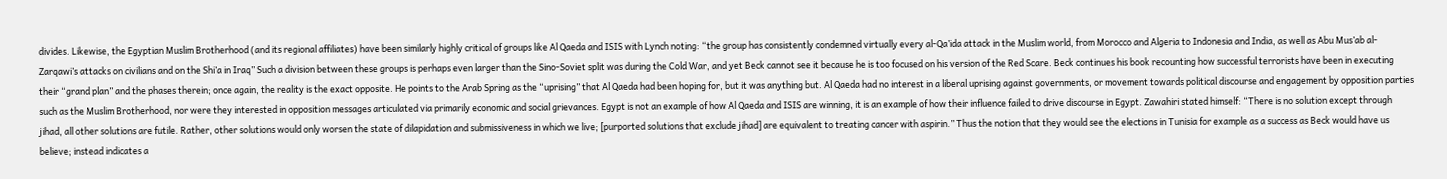divides. Likewise, the Egyptian Muslim Brotherhood (and its regional affiliates) have been similarly highly critical of groups like Al Qaeda and ISIS with Lynch noting: “the group has consistently condemned virtually every al‐Qa’ida attack in the Muslim world, from Morocco and Algeria to Indonesia and India, as well as Abu Mus’ab al‐Zarqawi’s attacks on civilians and on the Shi’a in Iraq” Such a division between these groups is perhaps even larger than the Sino-Soviet split was during the Cold War, and yet Beck cannot see it because he is too focused on his version of the Red Scare. Beck continues his book recounting how successful terrorists have been in executing their “grand plan” and the phases therein; once again, the reality is the exact opposite. He points to the Arab Spring as the “uprising” that Al Qaeda had been hoping for, but it was anything but. Al Qaeda had no interest in a liberal uprising against governments, or movement towards political discourse and engagement by opposition parties such as the Muslim Brotherhood, nor were they interested in opposition messages articulated via primarily economic and social grievances. Egypt is not an example of how Al Qaeda and ISIS are winning, it is an example of how their influence failed to drive discourse in Egypt. Zawahiri stated himself: “There is no solution except through jihad, all other solutions are futile. Rather, other solutions would only worsen the state of dilapidation and submissiveness in which we live; [purported solutions that exclude jihad] are equivalent to treating cancer with aspirin.” Thus the notion that they would see the elections in Tunisia for example as a success as Beck would have us believe; instead indicates a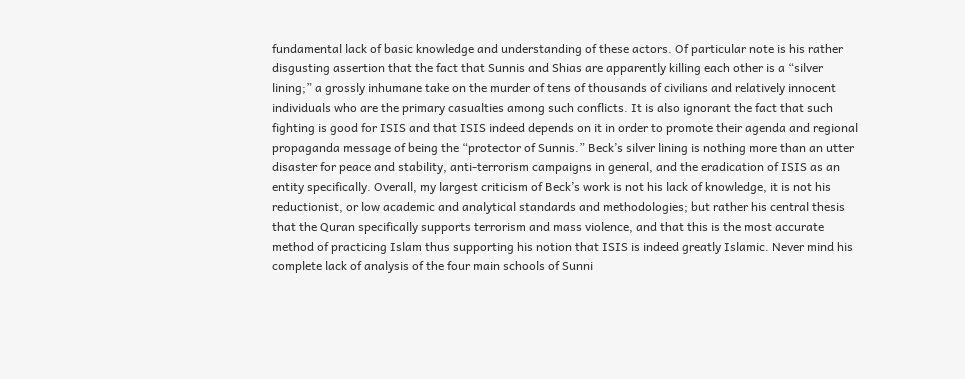fundamental lack of basic knowledge and understanding of these actors. Of particular note is his rather disgusting assertion that the fact that Sunnis and Shias are apparently killing each other is a “silver lining;” a grossly inhumane take on the murder of tens of thousands of civilians and relatively innocent individuals who are the primary casualties among such conflicts. It is also ignorant the fact that such fighting is good for ISIS and that ISIS indeed depends on it in order to promote their agenda and regional propaganda message of being the “protector of Sunnis.” Beck’s silver lining is nothing more than an utter disaster for peace and stability, anti-terrorism campaigns in general, and the eradication of ISIS as an entity specifically. Overall, my largest criticism of Beck’s work is not his lack of knowledge, it is not his reductionist, or low academic and analytical standards and methodologies; but rather his central thesis that the Quran specifically supports terrorism and mass violence, and that this is the most accurate method of practicing Islam thus supporting his notion that ISIS is indeed greatly Islamic. Never mind his complete lack of analysis of the four main schools of Sunni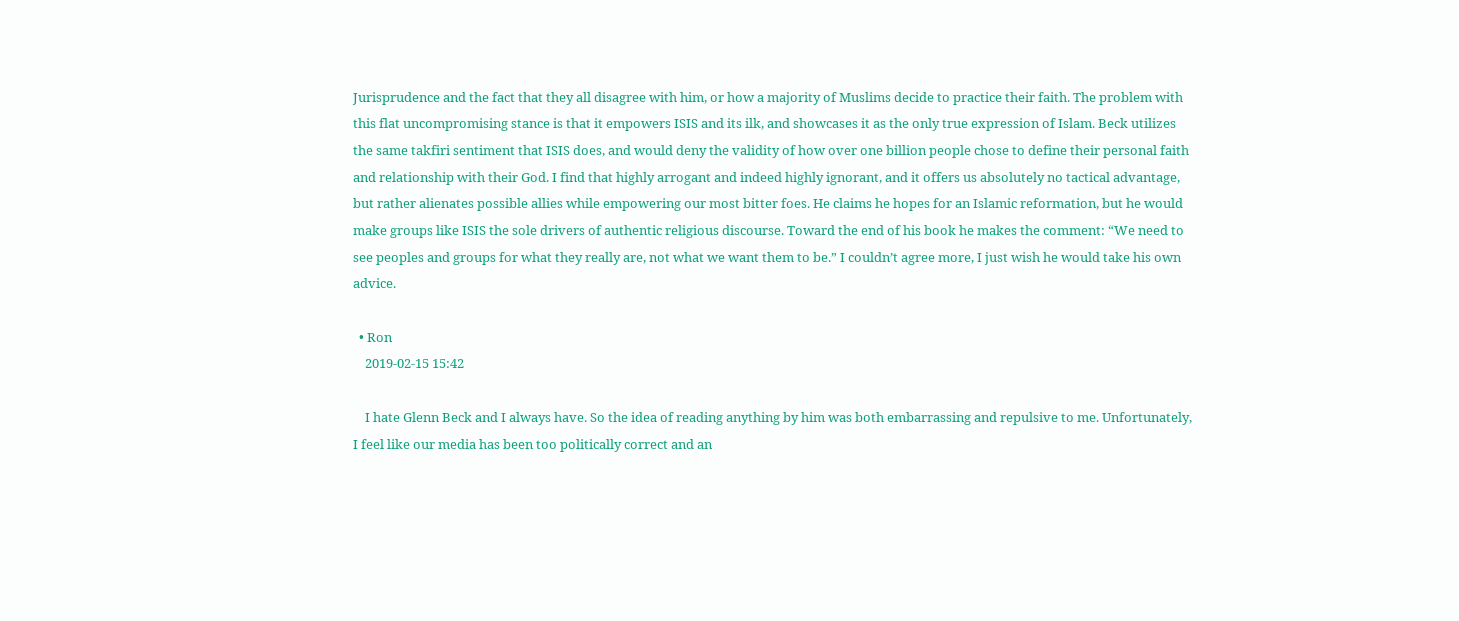Jurisprudence and the fact that they all disagree with him, or how a majority of Muslims decide to practice their faith. The problem with this flat uncompromising stance is that it empowers ISIS and its ilk, and showcases it as the only true expression of Islam. Beck utilizes the same takfiri sentiment that ISIS does, and would deny the validity of how over one billion people chose to define their personal faith and relationship with their God. I find that highly arrogant and indeed highly ignorant, and it offers us absolutely no tactical advantage, but rather alienates possible allies while empowering our most bitter foes. He claims he hopes for an Islamic reformation, but he would make groups like ISIS the sole drivers of authentic religious discourse. Toward the end of his book he makes the comment: “We need to see peoples and groups for what they really are, not what we want them to be.” I couldn’t agree more, I just wish he would take his own advice.

  • Ron
    2019-02-15 15:42

    I hate Glenn Beck and I always have. So the idea of reading anything by him was both embarrassing and repulsive to me. Unfortunately, I feel like our media has been too politically correct and an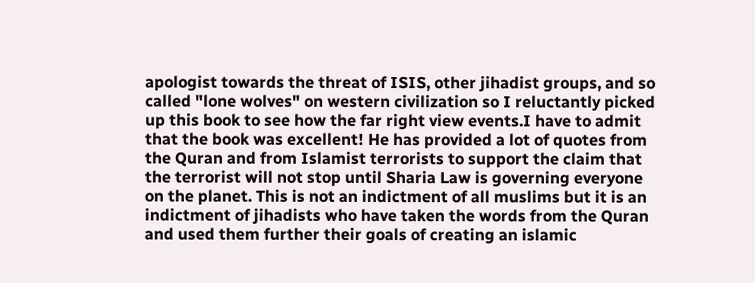apologist towards the threat of ISIS, other jihadist groups, and so called "lone wolves" on western civilization so I reluctantly picked up this book to see how the far right view events.I have to admit that the book was excellent! He has provided a lot of quotes from the Quran and from Islamist terrorists to support the claim that the terrorist will not stop until Sharia Law is governing everyone on the planet. This is not an indictment of all muslims but it is an indictment of jihadists who have taken the words from the Quran and used them further their goals of creating an islamic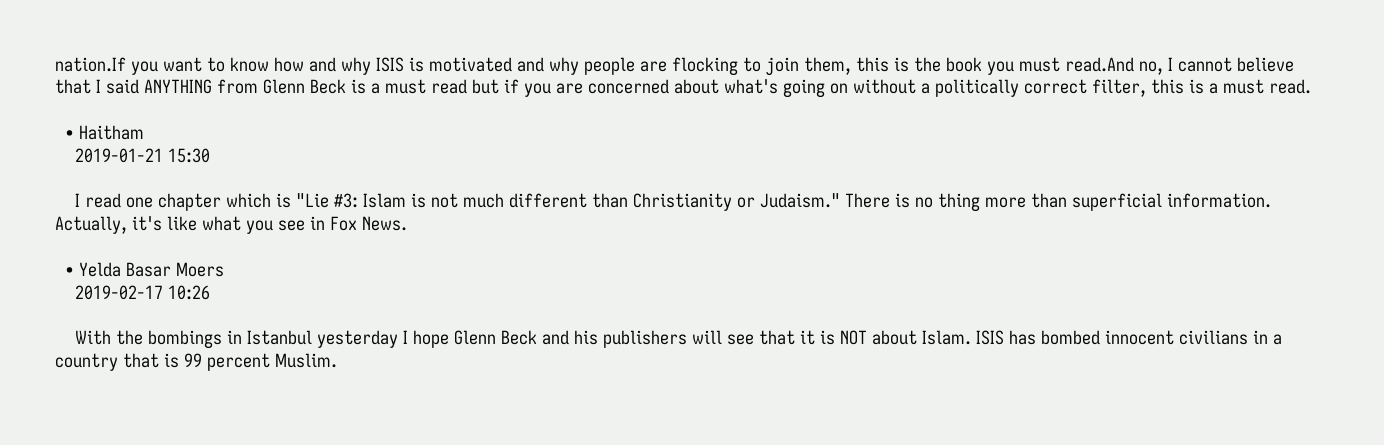nation.If you want to know how and why ISIS is motivated and why people are flocking to join them, this is the book you must read.And no, I cannot believe that I said ANYTHING from Glenn Beck is a must read but if you are concerned about what's going on without a politically correct filter, this is a must read.

  • Haitham
    2019-01-21 15:30

    I read one chapter which is "Lie #3: Islam is not much different than Christianity or Judaism." There is no thing more than superficial information. Actually, it's like what you see in Fox News.

  • Yelda Basar Moers
    2019-02-17 10:26

    With the bombings in Istanbul yesterday I hope Glenn Beck and his publishers will see that it is NOT about Islam. ISIS has bombed innocent civilians in a country that is 99 percent Muslim.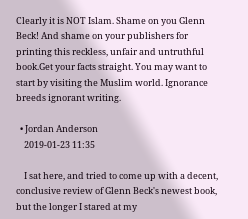Clearly it is NOT Islam. Shame on you Glenn Beck! And shame on your publishers for printing this reckless, unfair and untruthful book.Get your facts straight. You may want to start by visiting the Muslim world. Ignorance breeds ignorant writing.

  • Jordan Anderson
    2019-01-23 11:35

    I sat here, and tried to come up with a decent, conclusive review of Glenn Beck's newest book, but the longer I stared at my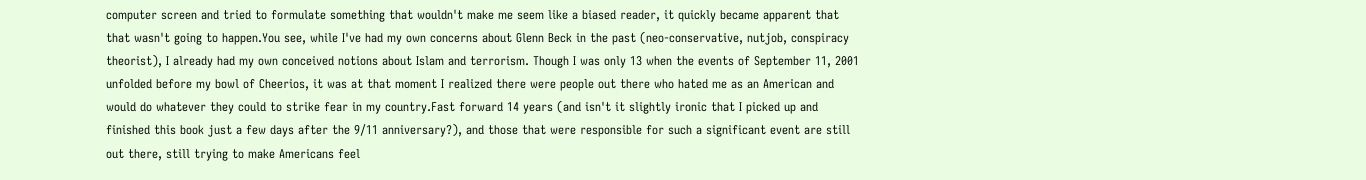computer screen and tried to formulate something that wouldn't make me seem like a biased reader, it quickly became apparent that that wasn't going to happen.You see, while I've had my own concerns about Glenn Beck in the past (neo-conservative, nutjob, conspiracy theorist), I already had my own conceived notions about Islam and terrorism. Though I was only 13 when the events of September 11, 2001 unfolded before my bowl of Cheerios, it was at that moment I realized there were people out there who hated me as an American and would do whatever they could to strike fear in my country.Fast forward 14 years (and isn't it slightly ironic that I picked up and finished this book just a few days after the 9/11 anniversary?), and those that were responsible for such a significant event are still out there, still trying to make Americans feel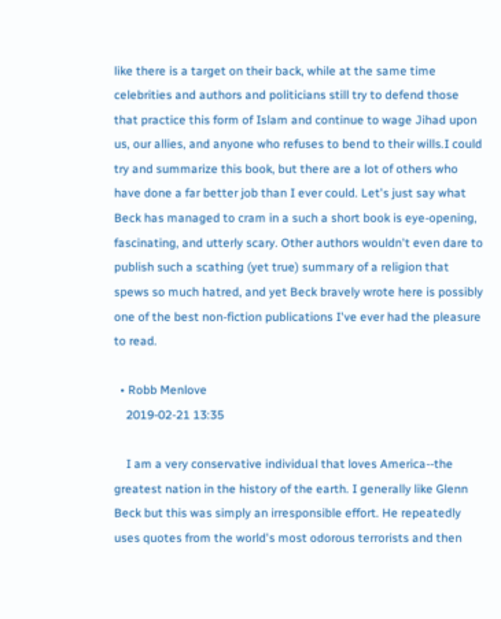like there is a target on their back, while at the same time celebrities and authors and politicians still try to defend those that practice this form of Islam and continue to wage Jihad upon us, our allies, and anyone who refuses to bend to their wills.I could try and summarize this book, but there are a lot of others who have done a far better job than I ever could. Let's just say what Beck has managed to cram in a such a short book is eye-opening, fascinating, and utterly scary. Other authors wouldn't even dare to publish such a scathing (yet true) summary of a religion that spews so much hatred, and yet Beck bravely wrote here is possibly one of the best non-fiction publications I've ever had the pleasure to read.

  • Robb Menlove
    2019-02-21 13:35

    I am a very conservative individual that loves America--the greatest nation in the history of the earth. I generally like Glenn Beck but this was simply an irresponsible effort. He repeatedly uses quotes from the world's most odorous terrorists and then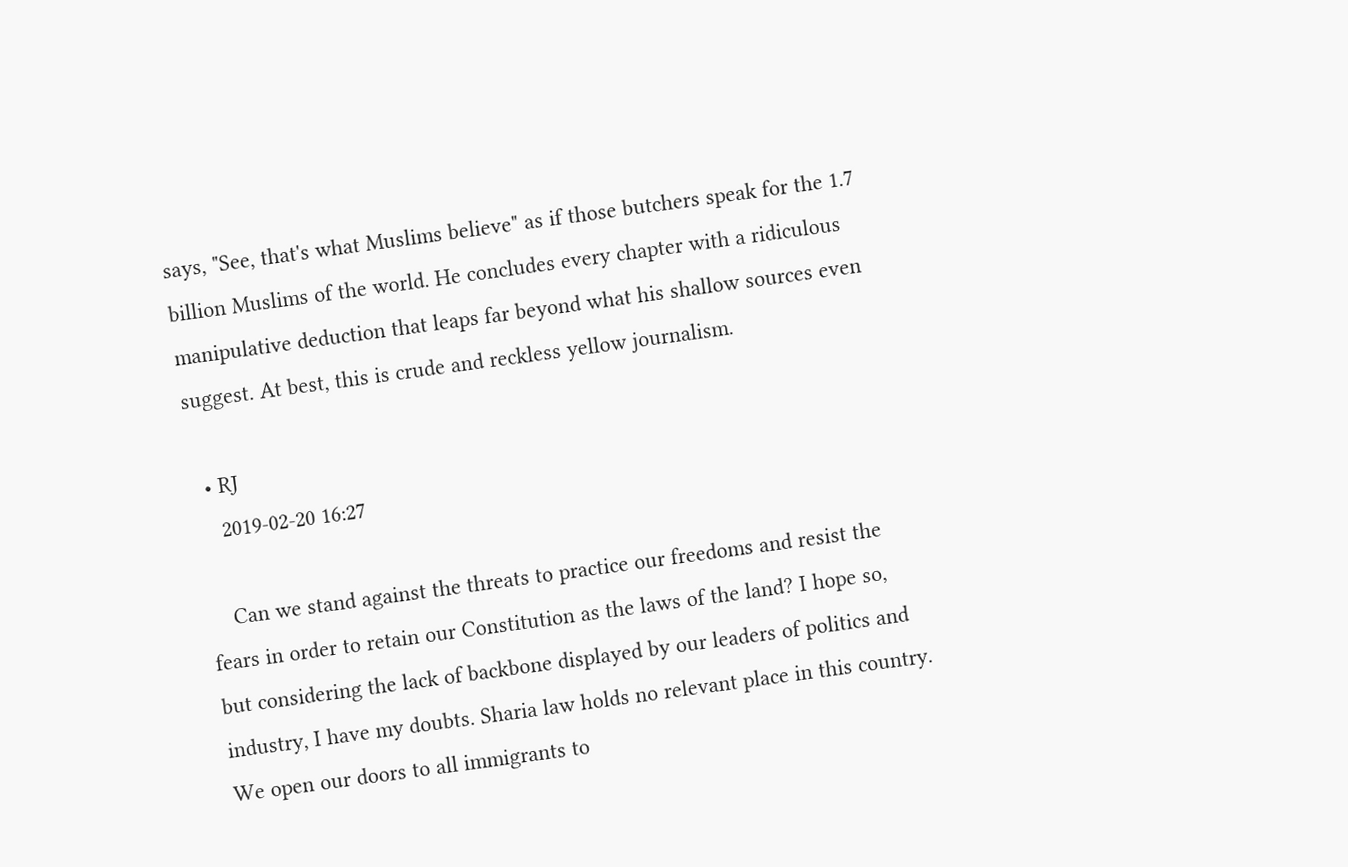says, "See, that's what Muslims believe" as if those butchers speak for the 1.7 billion Muslims of the world. He concludes every chapter with a ridiculous manipulative deduction that leaps far beyond what his shallow sources even suggest. At best, this is crude and reckless yellow journalism.

  • RJ
    2019-02-20 16:27

    Can we stand against the threats to practice our freedoms and resist the fears in order to retain our Constitution as the laws of the land? I hope so, but considering the lack of backbone displayed by our leaders of politics and industry, I have my doubts. Sharia law holds no relevant place in this country. We open our doors to all immigrants to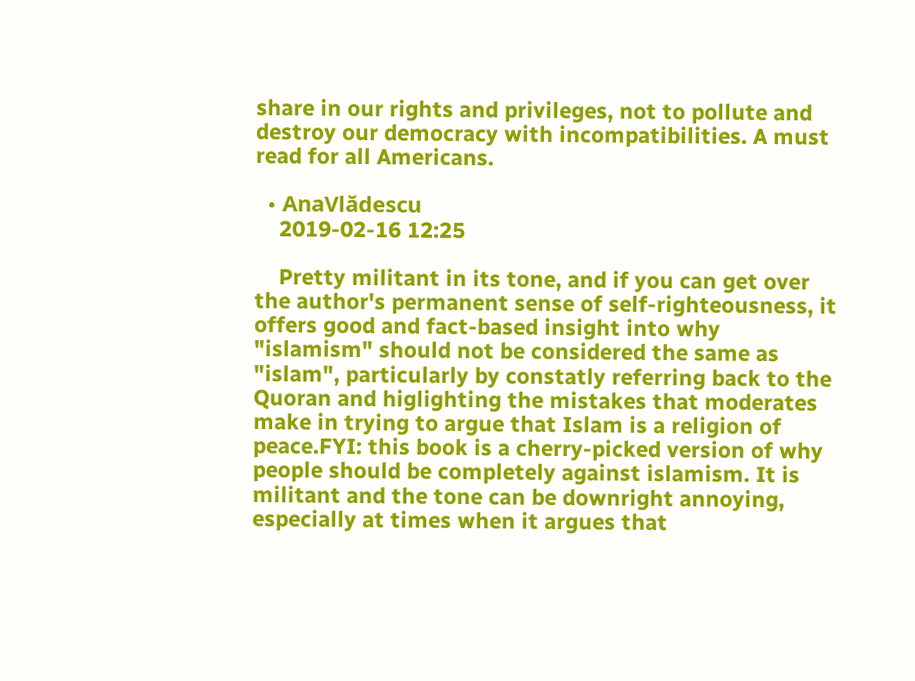share in our rights and privileges, not to pollute and destroy our democracy with incompatibilities. A must read for all Americans.

  • AnaVlădescu
    2019-02-16 12:25

    Pretty militant in its tone, and if you can get over the author's permanent sense of self-righteousness, it offers good and fact-based insight into why "islamism" should not be considered the same as "islam", particularly by constatly referring back to the Quoran and higlighting the mistakes that moderates make in trying to argue that Islam is a religion of peace.FYI: this book is a cherry-picked version of why people should be completely against islamism. It is militant and the tone can be downright annoying, especially at times when it argues that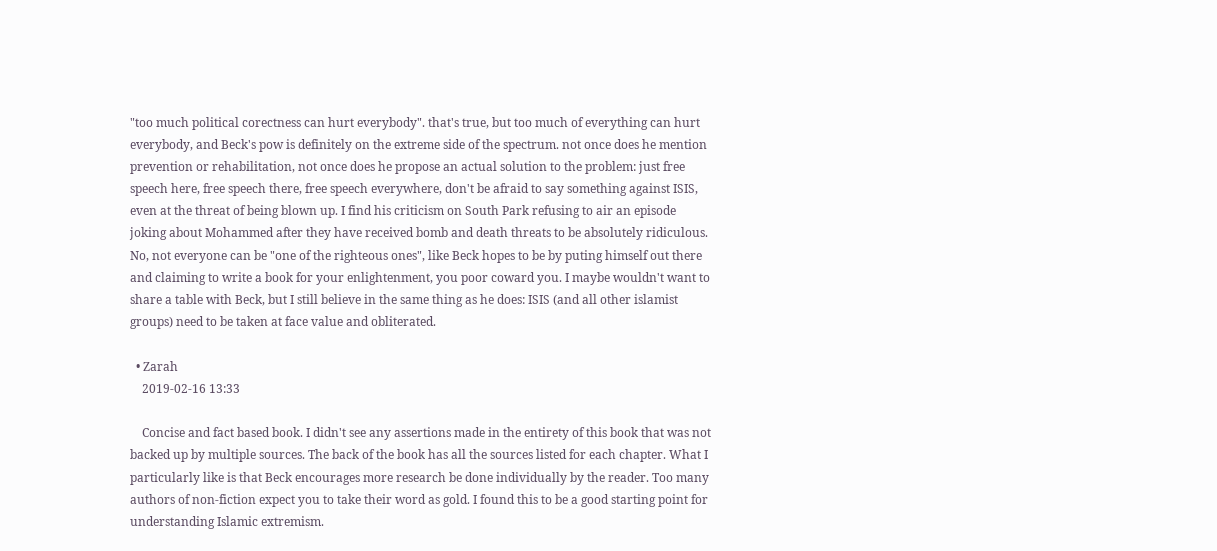"too much political corectness can hurt everybody". that's true, but too much of everything can hurt everybody, and Beck's pow is definitely on the extreme side of the spectrum. not once does he mention prevention or rehabilitation, not once does he propose an actual solution to the problem: just free speech here, free speech there, free speech everywhere, don't be afraid to say something against ISIS, even at the threat of being blown up. I find his criticism on South Park refusing to air an episode joking about Mohammed after they have received bomb and death threats to be absolutely ridiculous. No, not everyone can be "one of the righteous ones", like Beck hopes to be by puting himself out there and claiming to write a book for your enlightenment, you poor coward you. I maybe wouldn't want to share a table with Beck, but I still believe in the same thing as he does: ISIS (and all other islamist groups) need to be taken at face value and obliterated.

  • Zarah
    2019-02-16 13:33

    Concise and fact based book. I didn't see any assertions made in the entirety of this book that was not backed up by multiple sources. The back of the book has all the sources listed for each chapter. What I particularly like is that Beck encourages more research be done individually by the reader. Too many authors of non-fiction expect you to take their word as gold. I found this to be a good starting point for understanding Islamic extremism.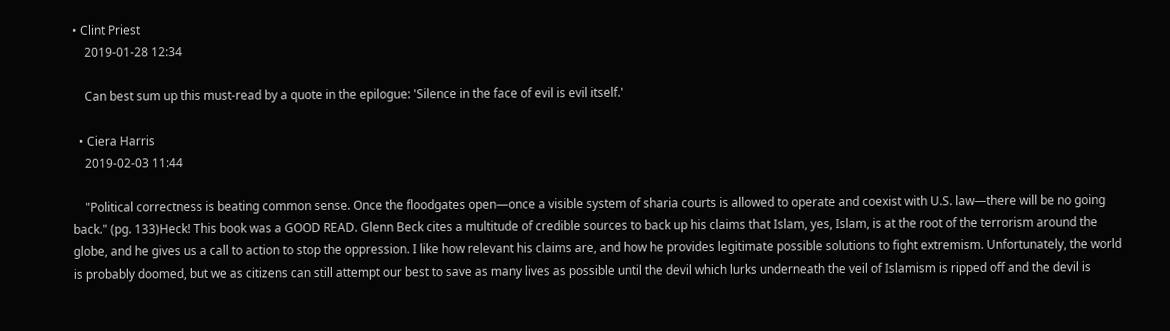• Clint Priest
    2019-01-28 12:34

    Can best sum up this must-read by a quote in the epilogue: 'Silence in the face of evil is evil itself.'

  • Ciera Harris
    2019-02-03 11:44

    "Political correctness is beating common sense. Once the floodgates open—once a visible system of sharia courts is allowed to operate and coexist with U.S. law—there will be no going back." (pg. 133)Heck! This book was a GOOD READ. Glenn Beck cites a multitude of credible sources to back up his claims that Islam, yes, Islam, is at the root of the terrorism around the globe, and he gives us a call to action to stop the oppression. I like how relevant his claims are, and how he provides legitimate possible solutions to fight extremism. Unfortunately, the world is probably doomed, but we as citizens can still attempt our best to save as many lives as possible until the devil which lurks underneath the veil of Islamism is ripped off and the devil is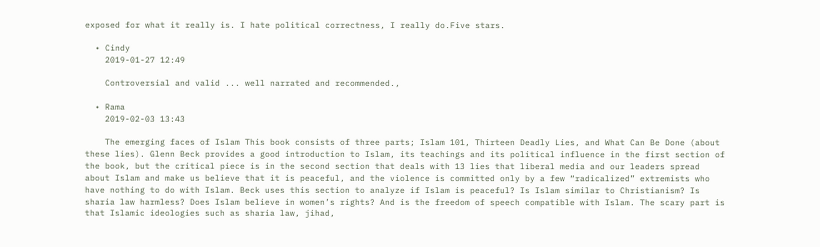exposed for what it really is. I hate political correctness, I really do.Five stars.

  • Cindy
    2019-01-27 12:49

    Controversial and valid ... well narrated and recommended.,

  • Rama
    2019-02-03 13:43

    The emerging faces of Islam This book consists of three parts; Islam 101, Thirteen Deadly Lies, and What Can Be Done (about these lies). Glenn Beck provides a good introduction to Islam, its teachings and its political influence in the first section of the book, but the critical piece is in the second section that deals with 13 lies that liberal media and our leaders spread about Islam and make us believe that it is peaceful, and the violence is committed only by a few “radicalized” extremists who have nothing to do with Islam. Beck uses this section to analyze if Islam is peaceful? Is Islam similar to Christianism? Is sharia law harmless? Does Islam believe in women’s rights? And is the freedom of speech compatible with Islam. The scary part is that Islamic ideologies such as sharia law, jihad,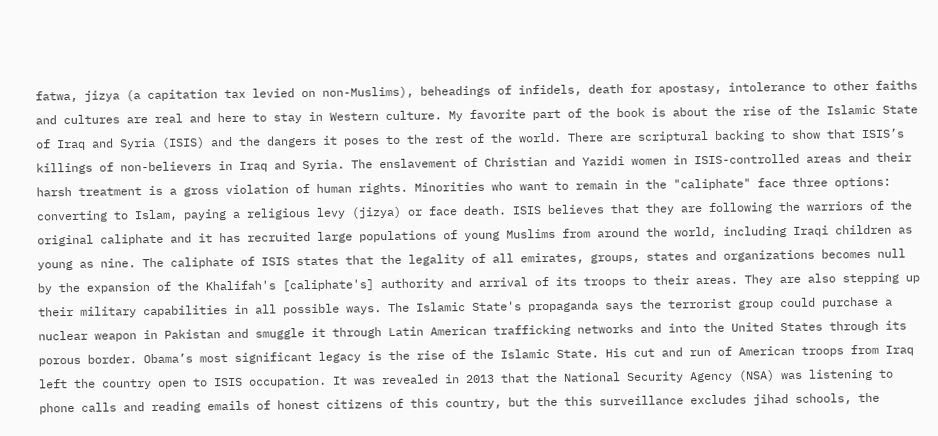fatwa, jizya (a capitation tax levied on non-Muslims), beheadings of infidels, death for apostasy, intolerance to other faiths and cultures are real and here to stay in Western culture. My favorite part of the book is about the rise of the Islamic State of Iraq and Syria (ISIS) and the dangers it poses to the rest of the world. There are scriptural backing to show that ISIS’s killings of non-believers in Iraq and Syria. The enslavement of Christian and Yazidi women in ISIS-controlled areas and their harsh treatment is a gross violation of human rights. Minorities who want to remain in the "caliphate" face three options: converting to Islam, paying a religious levy (jizya) or face death. ISIS believes that they are following the warriors of the original caliphate and it has recruited large populations of young Muslims from around the world, including Iraqi children as young as nine. The caliphate of ISIS states that the legality of all emirates, groups, states and organizations becomes null by the expansion of the Khalifah's [caliphate's] authority and arrival of its troops to their areas. They are also stepping up their military capabilities in all possible ways. The Islamic State's propaganda says the terrorist group could purchase a nuclear weapon in Pakistan and smuggle it through Latin American trafficking networks and into the United States through its porous border. Obama’s most significant legacy is the rise of the Islamic State. His cut and run of American troops from Iraq left the country open to ISIS occupation. It was revealed in 2013 that the National Security Agency (NSA) was listening to phone calls and reading emails of honest citizens of this country, but the this surveillance excludes jihad schools, the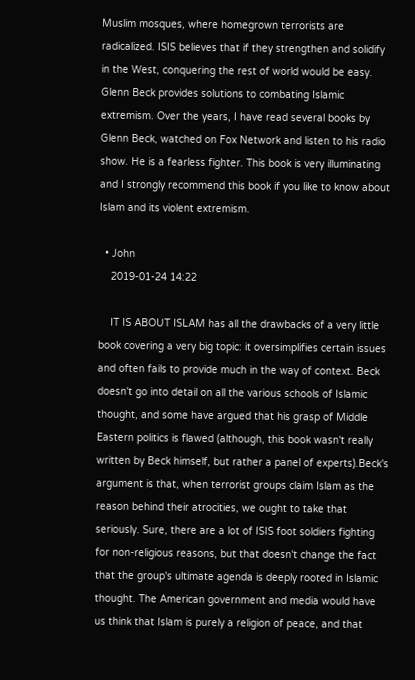Muslim mosques, where homegrown terrorists are radicalized. ISIS believes that if they strengthen and solidify in the West, conquering the rest of world would be easy. Glenn Beck provides solutions to combating Islamic extremism. Over the years, I have read several books by Glenn Beck, watched on Fox Network and listen to his radio show. He is a fearless fighter. This book is very illuminating and I strongly recommend this book if you like to know about Islam and its violent extremism.

  • John
    2019-01-24 14:22

    IT IS ABOUT ISLAM has all the drawbacks of a very little book covering a very big topic: it oversimplifies certain issues and often fails to provide much in the way of context. Beck doesn't go into detail on all the various schools of Islamic thought, and some have argued that his grasp of Middle Eastern politics is flawed (although, this book wasn't really written by Beck himself, but rather a panel of experts).Beck's argument is that, when terrorist groups claim Islam as the reason behind their atrocities, we ought to take that seriously. Sure, there are a lot of ISIS foot soldiers fighting for non-religious reasons, but that doesn't change the fact that the group's ultimate agenda is deeply rooted in Islamic thought. The American government and media would have us think that Islam is purely a religion of peace, and that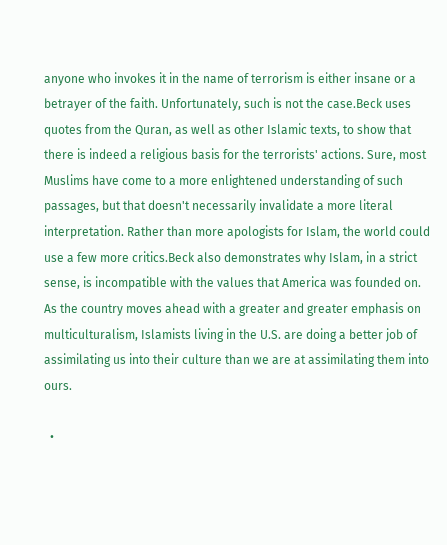anyone who invokes it in the name of terrorism is either insane or a betrayer of the faith. Unfortunately, such is not the case.Beck uses quotes from the Quran, as well as other Islamic texts, to show that there is indeed a religious basis for the terrorists' actions. Sure, most Muslims have come to a more enlightened understanding of such passages, but that doesn't necessarily invalidate a more literal interpretation. Rather than more apologists for Islam, the world could use a few more critics.Beck also demonstrates why Islam, in a strict sense, is incompatible with the values that America was founded on. As the country moves ahead with a greater and greater emphasis on multiculturalism, Islamists living in the U.S. are doing a better job of assimilating us into their culture than we are at assimilating them into ours.

  •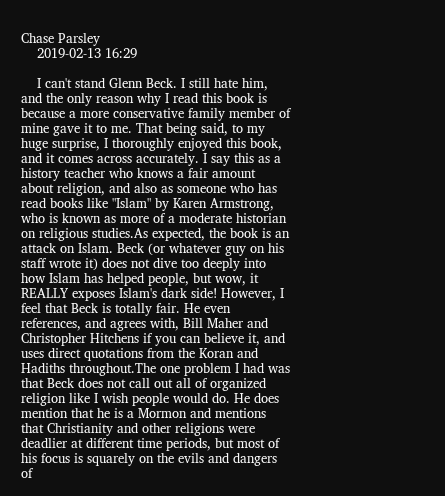Chase Parsley
    2019-02-13 16:29

    I can't stand Glenn Beck. I still hate him, and the only reason why I read this book is because a more conservative family member of mine gave it to me. That being said, to my huge surprise, I thoroughly enjoyed this book, and it comes across accurately. I say this as a history teacher who knows a fair amount about religion, and also as someone who has read books like "Islam" by Karen Armstrong, who is known as more of a moderate historian on religious studies.As expected, the book is an attack on Islam. Beck (or whatever guy on his staff wrote it) does not dive too deeply into how Islam has helped people, but wow, it REALLY exposes Islam's dark side! However, I feel that Beck is totally fair. He even references, and agrees with, Bill Maher and Christopher Hitchens if you can believe it, and uses direct quotations from the Koran and Hadiths throughout.The one problem I had was that Beck does not call out all of organized religion like I wish people would do. He does mention that he is a Mormon and mentions that Christianity and other religions were deadlier at different time periods, but most of his focus is squarely on the evils and dangers of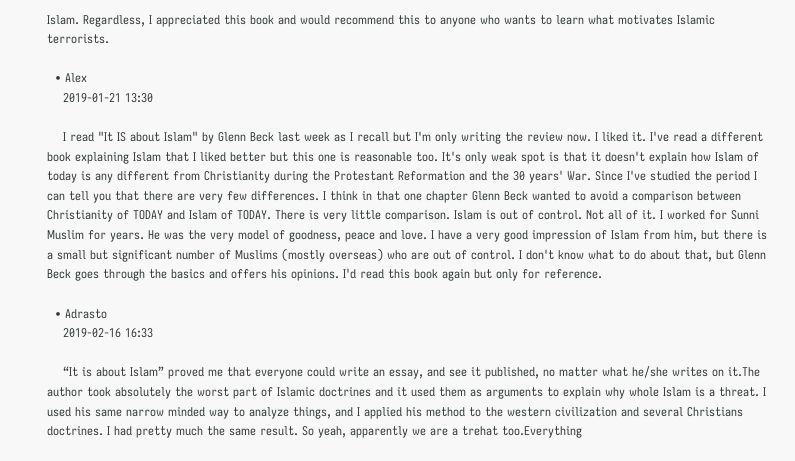Islam. Regardless, I appreciated this book and would recommend this to anyone who wants to learn what motivates Islamic terrorists.

  • Alex
    2019-01-21 13:30

    I read "It IS about Islam" by Glenn Beck last week as I recall but I'm only writing the review now. I liked it. I've read a different book explaining Islam that I liked better but this one is reasonable too. It's only weak spot is that it doesn't explain how Islam of today is any different from Christianity during the Protestant Reformation and the 30 years' War. Since I've studied the period I can tell you that there are very few differences. I think in that one chapter Glenn Beck wanted to avoid a comparison between Christianity of TODAY and Islam of TODAY. There is very little comparison. Islam is out of control. Not all of it. I worked for Sunni Muslim for years. He was the very model of goodness, peace and love. I have a very good impression of Islam from him, but there is a small but significant number of Muslims (mostly overseas) who are out of control. I don't know what to do about that, but Glenn Beck goes through the basics and offers his opinions. I'd read this book again but only for reference.

  • Adrasto
    2019-02-16 16:33

    “It is about Islam” proved me that everyone could write an essay, and see it published, no matter what he/she writes on it.The author took absolutely the worst part of Islamic doctrines and it used them as arguments to explain why whole Islam is a threat. I used his same narrow minded way to analyze things, and I applied his method to the western civilization and several Christians doctrines. I had pretty much the same result. So yeah, apparently we are a trehat too.Everything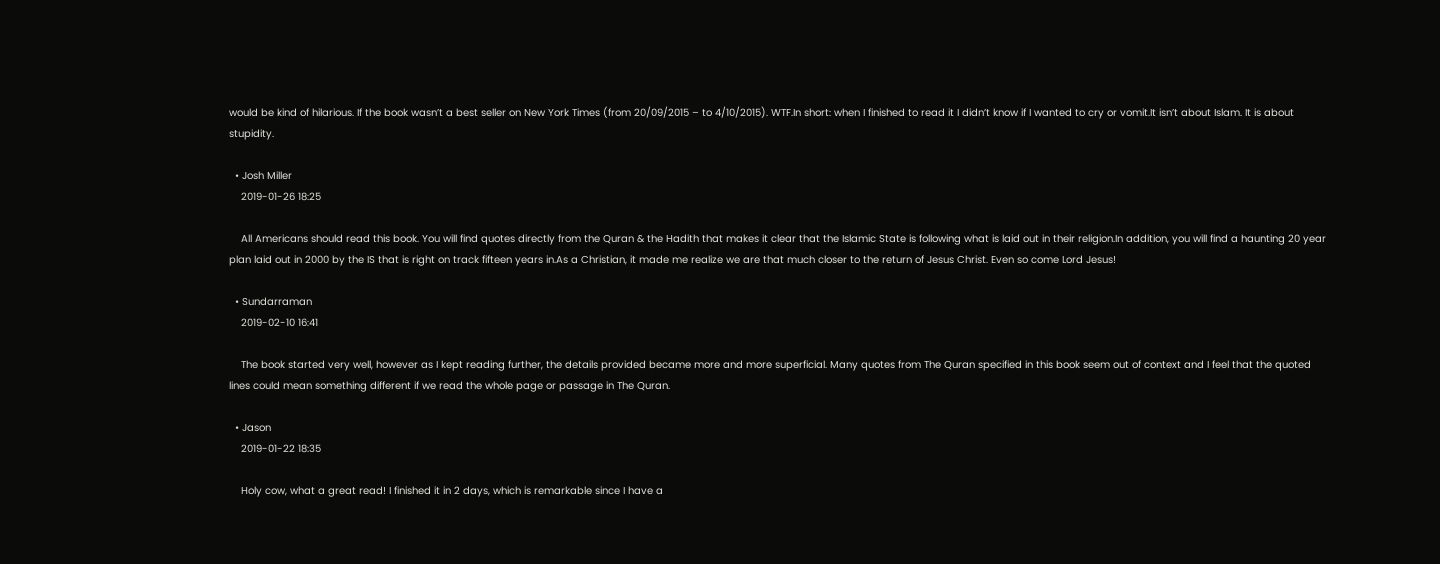would be kind of hilarious. If the book wasn’t a best seller on New York Times (from 20/09/2015 – to 4/10/2015). WTF.In short: when I finished to read it I didn’t know if I wanted to cry or vomit.It isn’t about Islam. It is about stupidity.

  • Josh Miller
    2019-01-26 18:25

    All Americans should read this book. You will find quotes directly from the Quran & the Hadith that makes it clear that the Islamic State is following what is laid out in their religion.In addition, you will find a haunting 20 year plan laid out in 2000 by the IS that is right on track fifteen years in.As a Christian, it made me realize we are that much closer to the return of Jesus Christ. Even so come Lord Jesus!

  • Sundarraman
    2019-02-10 16:41

    The book started very well, however as I kept reading further, the details provided became more and more superficial. Many quotes from The Quran specified in this book seem out of context and I feel that the quoted lines could mean something different if we read the whole page or passage in The Quran.

  • Jason
    2019-01-22 18:35

    Holy cow, what a great read! I finished it in 2 days, which is remarkable since I have a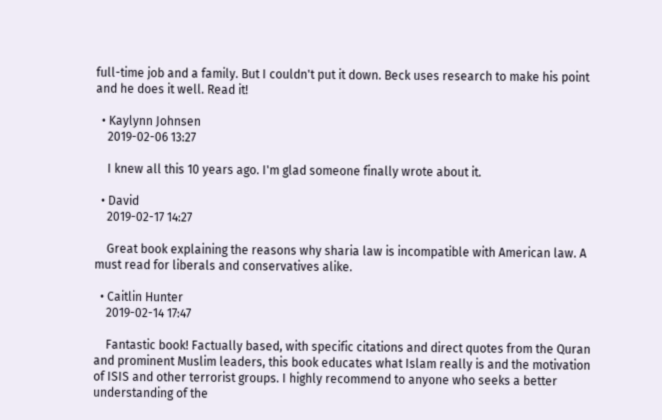full-time job and a family. But I couldn't put it down. Beck uses research to make his point and he does it well. Read it!

  • Kaylynn Johnsen
    2019-02-06 13:27

    I knew all this 10 years ago. I'm glad someone finally wrote about it.

  • David
    2019-02-17 14:27

    Great book explaining the reasons why sharia law is incompatible with American law. A must read for liberals and conservatives alike.

  • Caitlin Hunter
    2019-02-14 17:47

    Fantastic book! Factually based, with specific citations and direct quotes from the Quran and prominent Muslim leaders, this book educates what Islam really is and the motivation of ISIS and other terrorist groups. I highly recommend to anyone who seeks a better understanding of the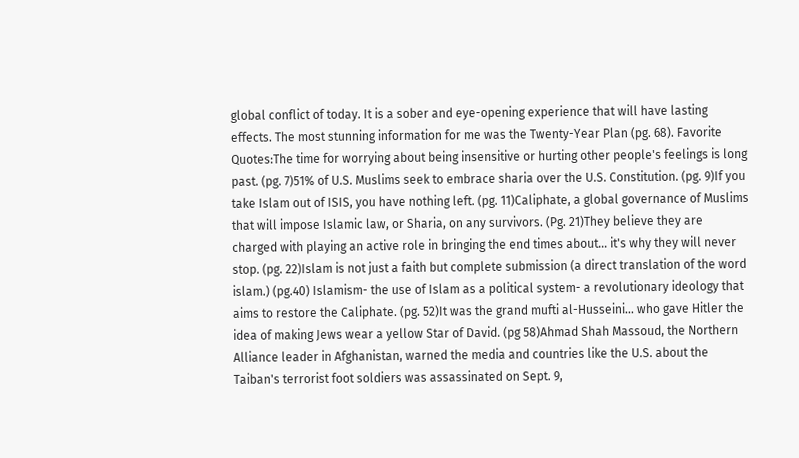global conflict of today. It is a sober and eye-opening experience that will have lasting effects. The most stunning information for me was the Twenty-Year Plan (pg. 68). Favorite Quotes:The time for worrying about being insensitive or hurting other people's feelings is long past. (pg. 7)51% of U.S. Muslims seek to embrace sharia over the U.S. Constitution. (pg. 9)If you take Islam out of ISIS, you have nothing left. (pg. 11)Caliphate, a global governance of Muslims that will impose Islamic law, or Sharia, on any survivors. (Pg. 21)They believe they are charged with playing an active role in bringing the end times about... it's why they will never stop. (pg. 22)Islam is not just a faith but complete submission (a direct translation of the word islam.) (pg.40) Islamism- the use of Islam as a political system- a revolutionary ideology that aims to restore the Caliphate. (pg. 52)It was the grand mufti al-Husseini... who gave Hitler the idea of making Jews wear a yellow Star of David. (pg 58)Ahmad Shah Massoud, the Northern Alliance leader in Afghanistan, warned the media and countries like the U.S. about the Taiban's terrorist foot soldiers was assassinated on Sept. 9,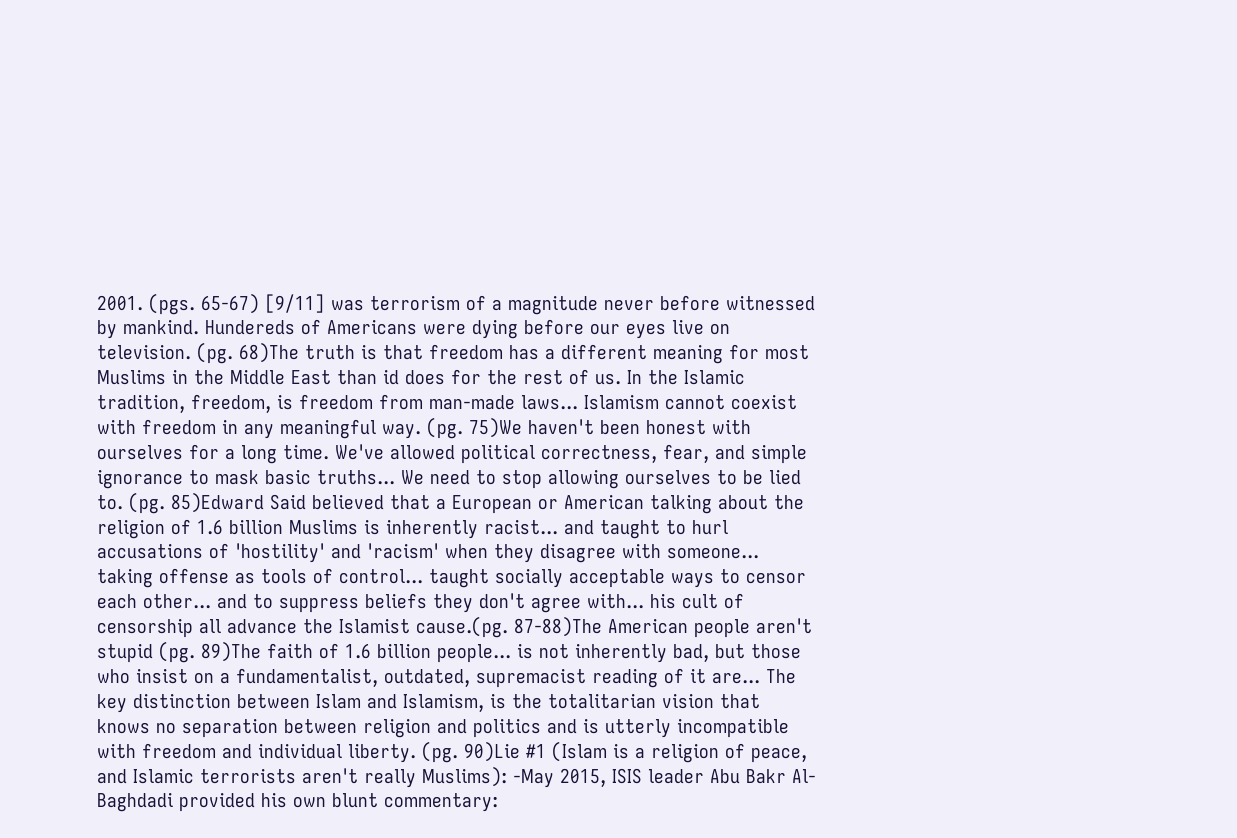2001. (pgs. 65-67) [9/11] was terrorism of a magnitude never before witnessed by mankind. Hundereds of Americans were dying before our eyes live on television. (pg. 68)The truth is that freedom has a different meaning for most Muslims in the Middle East than id does for the rest of us. In the Islamic tradition, freedom, is freedom from man-made laws... Islamism cannot coexist with freedom in any meaningful way. (pg. 75)We haven't been honest with ourselves for a long time. We've allowed political correctness, fear, and simple ignorance to mask basic truths... We need to stop allowing ourselves to be lied to. (pg. 85)Edward Said believed that a European or American talking about the religion of 1.6 billion Muslims is inherently racist... and taught to hurl accusations of 'hostility' and 'racism' when they disagree with someone... taking offense as tools of control... taught socially acceptable ways to censor each other... and to suppress beliefs they don't agree with... his cult of censorship all advance the Islamist cause.(pg. 87-88)The American people aren't stupid (pg. 89)The faith of 1.6 billion people... is not inherently bad, but those who insist on a fundamentalist, outdated, supremacist reading of it are... The key distinction between Islam and Islamism, is the totalitarian vision that knows no separation between religion and politics and is utterly incompatible with freedom and individual liberty. (pg. 90)Lie #1 (Islam is a religion of peace, and Islamic terrorists aren't really Muslims): -May 2015, ISIS leader Abu Bakr Al-Baghdadi provided his own blunt commentary: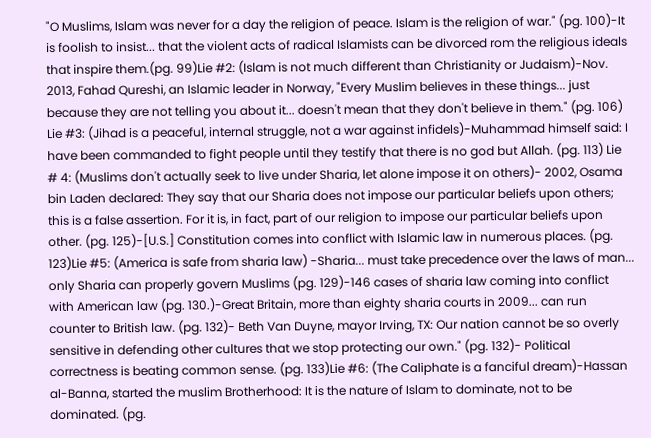"O Muslims, Islam was never for a day the religion of peace. Islam is the religion of war." (pg. 100)-It is foolish to insist... that the violent acts of radical Islamists can be divorced rom the religious ideals that inspire them.(pg. 99)Lie #2: (Islam is not much different than Christianity or Judaism)-Nov. 2013, Fahad Qureshi, an Islamic leader in Norway, "Every Muslim believes in these things... just because they are not telling you about it... doesn't mean that they don't believe in them." (pg. 106) Lie #3: (Jihad is a peaceful, internal struggle, not a war against infidels)-Muhammad himself said: I have been commanded to fight people until they testify that there is no god but Allah. (pg. 113) Lie # 4: (Muslims don't actually seek to live under Sharia, let alone impose it on others)- 2002, Osama bin Laden declared: They say that our Sharia does not impose our particular beliefs upon others; this is a false assertion. For it is, in fact, part of our religion to impose our particular beliefs upon other. (pg. 125)-[U.S.] Constitution comes into conflict with Islamic law in numerous places. (pg. 123)Lie #5: (America is safe from sharia law) -Sharia... must take precedence over the laws of man... only Sharia can properly govern Muslims (pg. 129)-146 cases of sharia law coming into conflict with American law (pg. 130.)-Great Britain, more than eighty sharia courts in 2009... can run counter to British law. (pg. 132)- Beth Van Duyne, mayor Irving, TX: Our nation cannot be so overly sensitive in defending other cultures that we stop protecting our own." (pg. 132)- Political correctness is beating common sense. (pg. 133)Lie #6: (The Caliphate is a fanciful dream)-Hassan al-Banna, started the muslim Brotherhood: It is the nature of Islam to dominate, not to be dominated. (pg.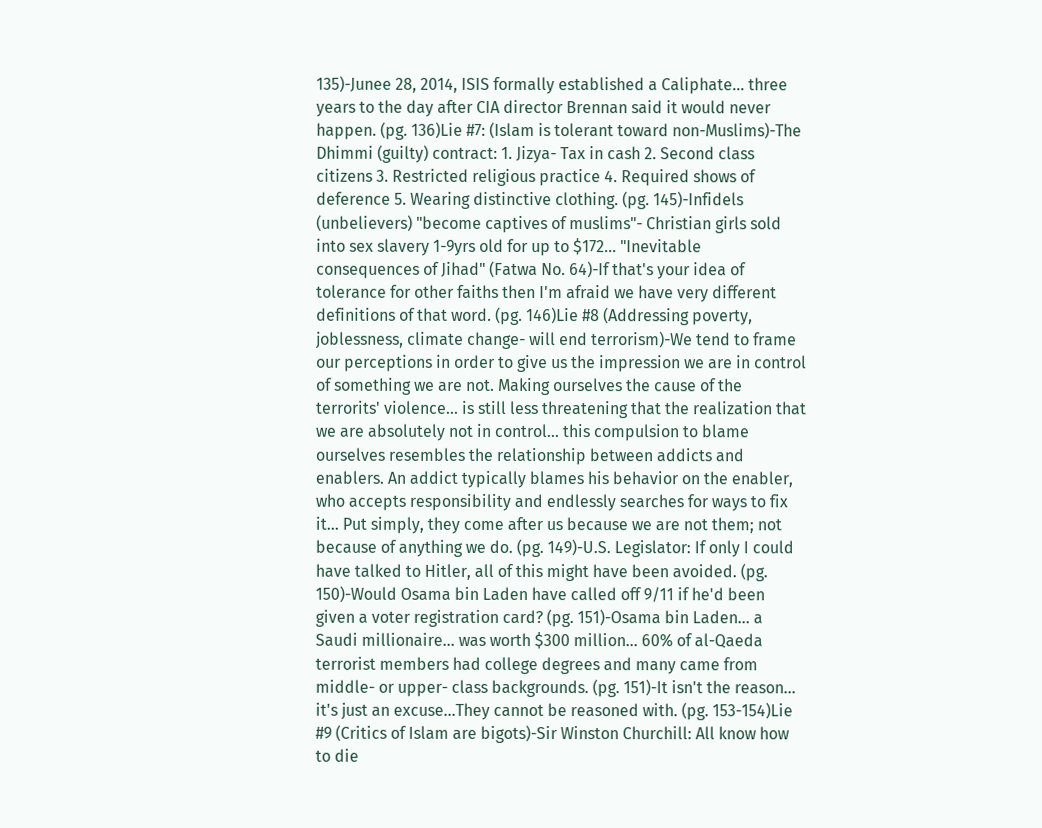135)-Junee 28, 2014, ISIS formally established a Caliphate... three years to the day after CIA director Brennan said it would never happen. (pg. 136)Lie #7: (Islam is tolerant toward non-Muslims)-The Dhimmi (guilty) contract: 1. Jizya- Tax in cash 2. Second class citizens 3. Restricted religious practice 4. Required shows of deference 5. Wearing distinctive clothing. (pg. 145)-Infidels (unbelievers) "become captives of muslims"- Christian girls sold into sex slavery 1-9yrs old for up to $172... "Inevitable consequences of Jihad" (Fatwa No. 64)-If that's your idea of tolerance for other faiths then I'm afraid we have very different definitions of that word. (pg. 146)Lie #8 (Addressing poverty, joblessness, climate change- will end terrorism)-We tend to frame our perceptions in order to give us the impression we are in control of something we are not. Making ourselves the cause of the terrorits' violence... is still less threatening that the realization that we are absolutely not in control... this compulsion to blame ourselves resembles the relationship between addicts and enablers. An addict typically blames his behavior on the enabler, who accepts responsibility and endlessly searches for ways to fix it... Put simply, they come after us because we are not them; not because of anything we do. (pg. 149)-U.S. Legislator: If only I could have talked to Hitler, all of this might have been avoided. (pg. 150)-Would Osama bin Laden have called off 9/11 if he'd been given a voter registration card? (pg. 151)-Osama bin Laden... a Saudi millionaire... was worth $300 million... 60% of al-Qaeda terrorist members had college degrees and many came from middle- or upper- class backgrounds. (pg. 151)-It isn't the reason... it's just an excuse...They cannot be reasoned with. (pg. 153-154)Lie #9 (Critics of Islam are bigots)-Sir Winston Churchill: All know how to die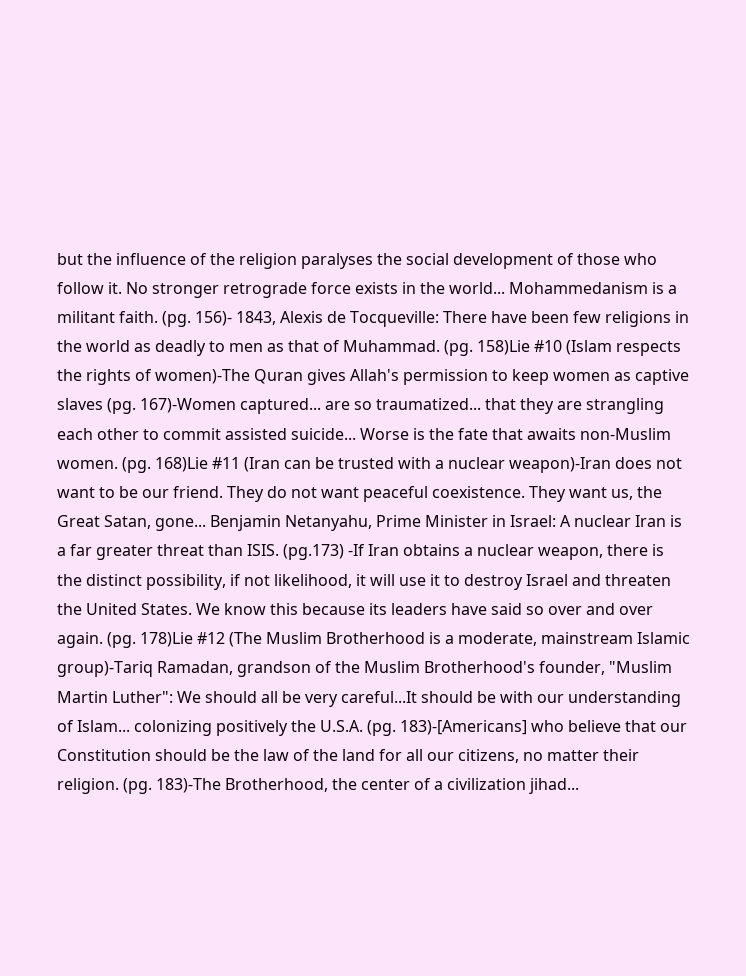but the influence of the religion paralyses the social development of those who follow it. No stronger retrograde force exists in the world... Mohammedanism is a militant faith. (pg. 156)- 1843, Alexis de Tocqueville: There have been few religions in the world as deadly to men as that of Muhammad. (pg. 158)Lie #10 (Islam respects the rights of women)-The Quran gives Allah's permission to keep women as captive slaves (pg. 167)-Women captured... are so traumatized... that they are strangling each other to commit assisted suicide... Worse is the fate that awaits non-Muslim women. (pg. 168)Lie #11 (Iran can be trusted with a nuclear weapon)-Iran does not want to be our friend. They do not want peaceful coexistence. They want us, the Great Satan, gone... Benjamin Netanyahu, Prime Minister in Israel: A nuclear Iran is a far greater threat than ISIS. (pg.173) -If Iran obtains a nuclear weapon, there is the distinct possibility, if not likelihood, it will use it to destroy Israel and threaten the United States. We know this because its leaders have said so over and over again. (pg. 178)Lie #12 (The Muslim Brotherhood is a moderate, mainstream Islamic group)-Tariq Ramadan, grandson of the Muslim Brotherhood's founder, "Muslim Martin Luther": We should all be very careful...It should be with our understanding of Islam... colonizing positively the U.S.A. (pg. 183)-[Americans] who believe that our Constitution should be the law of the land for all our citizens, no matter their religion. (pg. 183)-The Brotherhood, the center of a civilization jihad...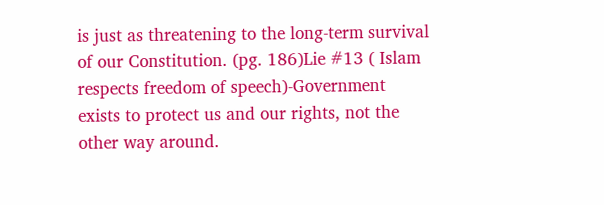is just as threatening to the long-term survival of our Constitution. (pg. 186)Lie #13 ( Islam respects freedom of speech)-Government exists to protect us and our rights, not the other way around.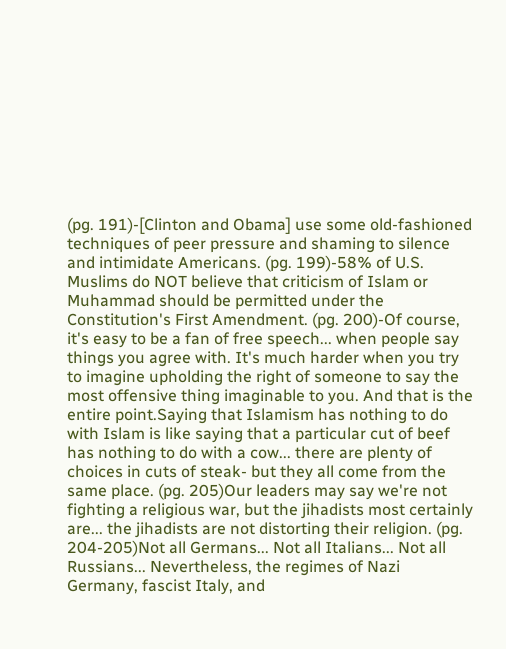(pg. 191)-[Clinton and Obama] use some old-fashioned techniques of peer pressure and shaming to silence and intimidate Americans. (pg. 199)-58% of U.S. Muslims do NOT believe that criticism of Islam or Muhammad should be permitted under the Constitution's First Amendment. (pg. 200)-Of course, it's easy to be a fan of free speech... when people say things you agree with. It's much harder when you try to imagine upholding the right of someone to say the most offensive thing imaginable to you. And that is the entire point.Saying that Islamism has nothing to do with Islam is like saying that a particular cut of beef has nothing to do with a cow... there are plenty of choices in cuts of steak- but they all come from the same place. (pg. 205)Our leaders may say we're not fighting a religious war, but the jihadists most certainly are... the jihadists are not distorting their religion. (pg. 204-205)Not all Germans... Not all Italians... Not all Russians... Nevertheless, the regimes of Nazi Germany, fascist Italy, and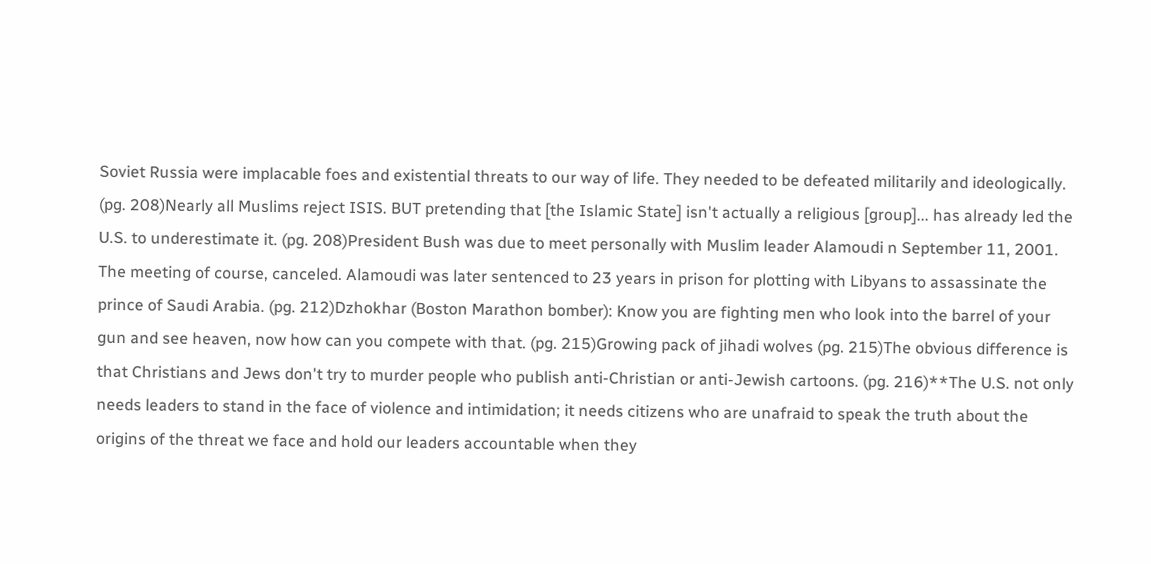Soviet Russia were implacable foes and existential threats to our way of life. They needed to be defeated militarily and ideologically. (pg. 208)Nearly all Muslims reject ISIS. BUT pretending that [the Islamic State] isn't actually a religious [group]... has already led the U.S. to underestimate it. (pg. 208)President Bush was due to meet personally with Muslim leader Alamoudi n September 11, 2001. The meeting of course, canceled. Alamoudi was later sentenced to 23 years in prison for plotting with Libyans to assassinate the prince of Saudi Arabia. (pg. 212)Dzhokhar (Boston Marathon bomber): Know you are fighting men who look into the barrel of your gun and see heaven, now how can you compete with that. (pg. 215)Growing pack of jihadi wolves (pg. 215)The obvious difference is that Christians and Jews don't try to murder people who publish anti-Christian or anti-Jewish cartoons. (pg. 216)**The U.S. not only needs leaders to stand in the face of violence and intimidation; it needs citizens who are unafraid to speak the truth about the origins of the threat we face and hold our leaders accountable when they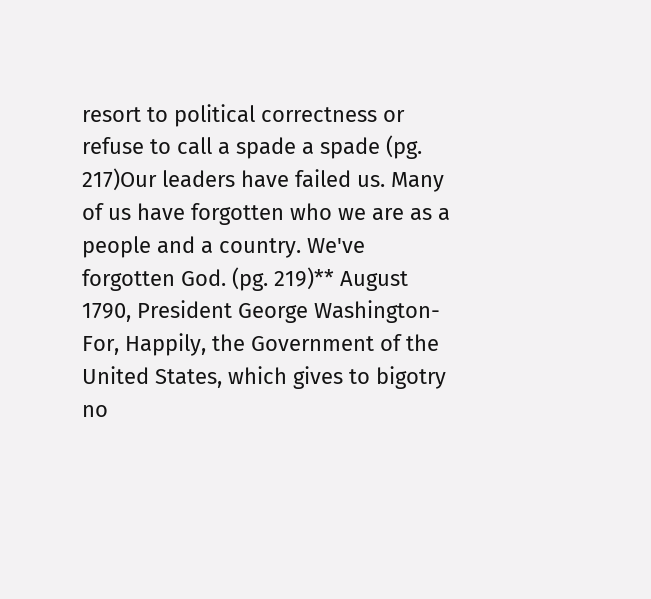resort to political correctness or refuse to call a spade a spade (pg. 217)Our leaders have failed us. Many of us have forgotten who we are as a people and a country. We've forgotten God. (pg. 219)** August 1790, President George Washington- For, Happily, the Government of the United States, which gives to bigotry no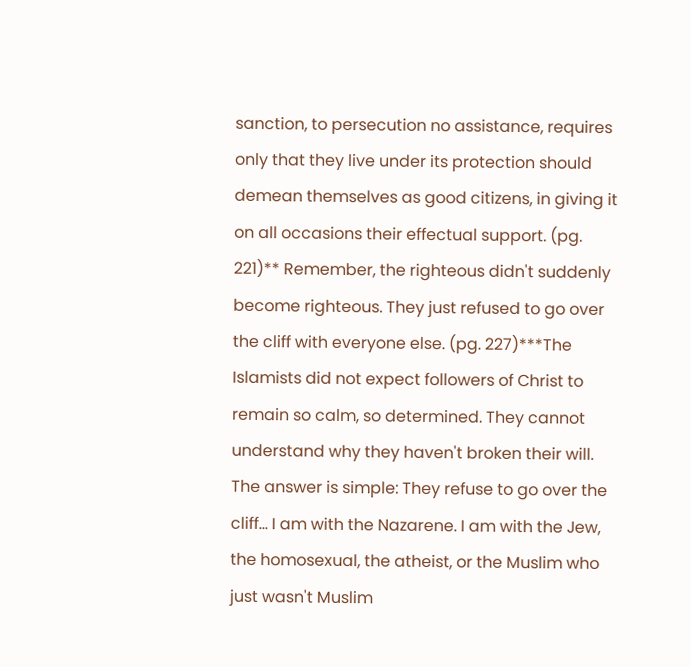sanction, to persecution no assistance, requires only that they live under its protection should demean themselves as good citizens, in giving it on all occasions their effectual support. (pg. 221)** Remember, the righteous didn't suddenly become righteous. They just refused to go over the cliff with everyone else. (pg. 227)***The Islamists did not expect followers of Christ to remain so calm, so determined. They cannot understand why they haven't broken their will. The answer is simple: They refuse to go over the cliff... I am with the Nazarene. I am with the Jew, the homosexual, the atheist, or the Muslim who just wasn't Muslim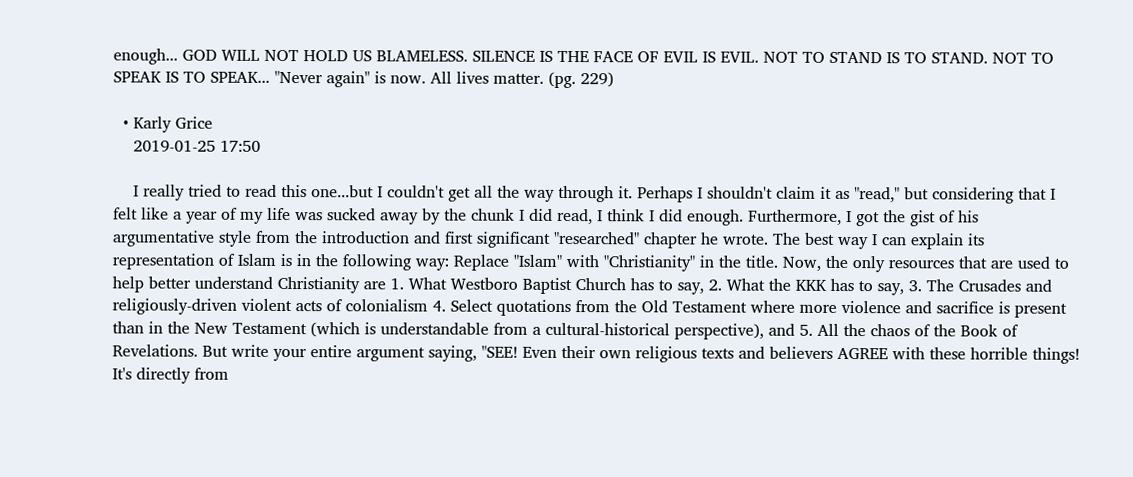enough... GOD WILL NOT HOLD US BLAMELESS. SILENCE IS THE FACE OF EVIL IS EVIL. NOT TO STAND IS TO STAND. NOT TO SPEAK IS TO SPEAK... "Never again" is now. All lives matter. (pg. 229)

  • Karly Grice
    2019-01-25 17:50

    I really tried to read this one...but I couldn't get all the way through it. Perhaps I shouldn't claim it as "read," but considering that I felt like a year of my life was sucked away by the chunk I did read, I think I did enough. Furthermore, I got the gist of his argumentative style from the introduction and first significant "researched" chapter he wrote. The best way I can explain its representation of Islam is in the following way: Replace "Islam" with "Christianity" in the title. Now, the only resources that are used to help better understand Christianity are 1. What Westboro Baptist Church has to say, 2. What the KKK has to say, 3. The Crusades and religiously-driven violent acts of colonialism 4. Select quotations from the Old Testament where more violence and sacrifice is present than in the New Testament (which is understandable from a cultural-historical perspective), and 5. All the chaos of the Book of Revelations. But write your entire argument saying, "SEE! Even their own religious texts and believers AGREE with these horrible things! It's directly from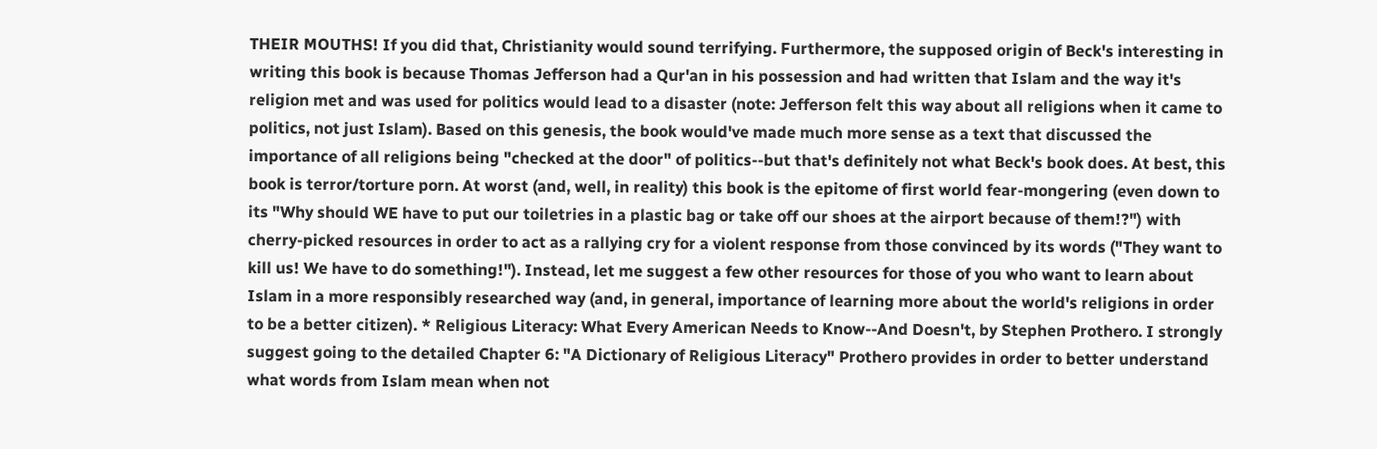THEIR MOUTHS! If you did that, Christianity would sound terrifying. Furthermore, the supposed origin of Beck's interesting in writing this book is because Thomas Jefferson had a Qur'an in his possession and had written that Islam and the way it's religion met and was used for politics would lead to a disaster (note: Jefferson felt this way about all religions when it came to politics, not just Islam). Based on this genesis, the book would've made much more sense as a text that discussed the importance of all religions being "checked at the door" of politics--but that's definitely not what Beck's book does. At best, this book is terror/torture porn. At worst (and, well, in reality) this book is the epitome of first world fear-mongering (even down to its "Why should WE have to put our toiletries in a plastic bag or take off our shoes at the airport because of them!?") with cherry-picked resources in order to act as a rallying cry for a violent response from those convinced by its words ("They want to kill us! We have to do something!"). Instead, let me suggest a few other resources for those of you who want to learn about Islam in a more responsibly researched way (and, in general, importance of learning more about the world's religions in order to be a better citizen). * Religious Literacy: What Every American Needs to Know--And Doesn't, by Stephen Prothero. I strongly suggest going to the detailed Chapter 6: "A Dictionary of Religious Literacy" Prothero provides in order to better understand what words from Islam mean when not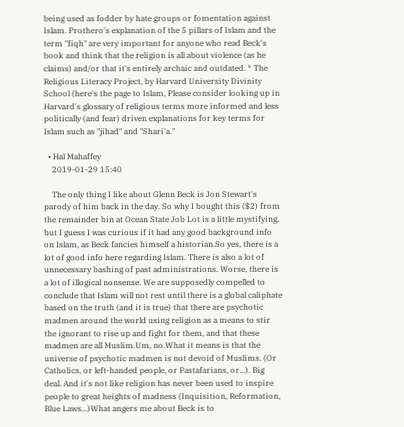being used as fodder by hate groups or fomentation against Islam. Prothero's explanation of the 5 pillars of Islam and the term "fiqh" are very important for anyone who read Beck's book and think that the religion is all about violence (as he claims) and/or that it's entirely archaic and outdated. * The Religious Literacy Project, by Harvard University Divinity School (here's the page to Islam, Please consider looking up in Harvard's glossary of religious terms more informed and less politically (and fear) driven explanations for key terms for Islam such as "jihad" and "Shari'a."

  • Hal Mahaffey
    2019-01-29 15:40

    The only thing I like about Glenn Beck is Jon Stewart's parody of him back in the day. So why I bought this ($2) from the remainder bin at Ocean State Job Lot is a little mystifying, but I guess I was curious if it had any good background info on Islam, as Beck fancies himself a historian.So yes, there is a lot of good info here regarding Islam. There is also a lot of unnecessary bashing of past administrations. Worse, there is a lot of illogical nonsense. We are supposedly compelled to conclude that Islam will not rest until there is a global caliphate based on the truth (and it is true) that there are psychotic madmen around the world using religion as a means to stir the ignorant to rise up and fight for them, and that these madmen are all Muslim.Um, no.What it means is that the universe of psychotic madmen is not devoid of Muslims. (Or Catholics, or left-handed people, or Pastafarians, or...). Big deal. And it's not like religion has never been used to inspire people to great heights of madness (Inquisition, Reformation, Blue Laws...)What angers me about Beck is to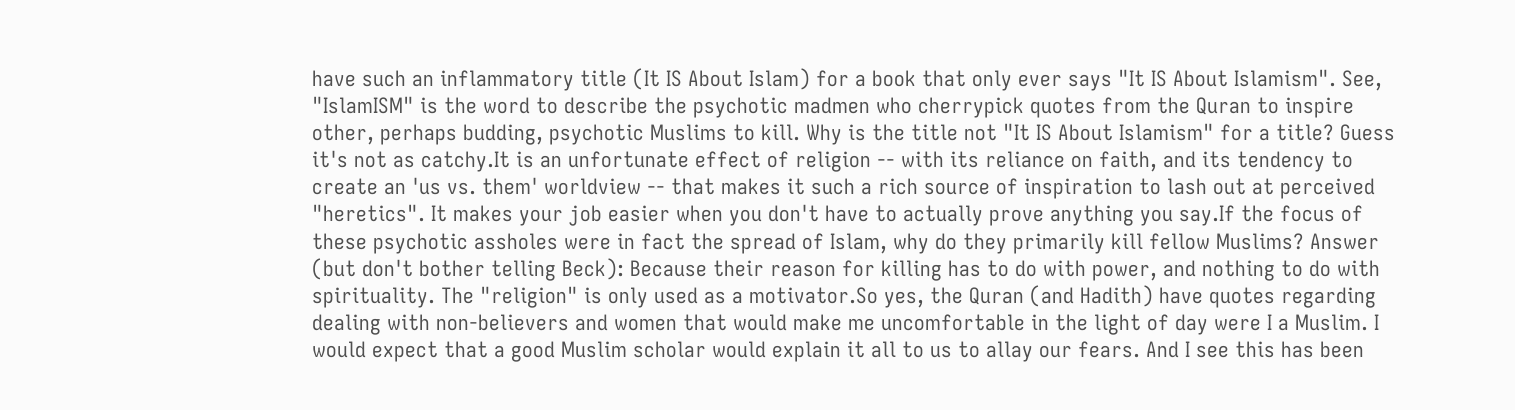have such an inflammatory title (It IS About Islam) for a book that only ever says "It IS About Islamism". See, "IslamISM" is the word to describe the psychotic madmen who cherrypick quotes from the Quran to inspire other, perhaps budding, psychotic Muslims to kill. Why is the title not "It IS About Islamism" for a title? Guess it's not as catchy.It is an unfortunate effect of religion -- with its reliance on faith, and its tendency to create an 'us vs. them' worldview -- that makes it such a rich source of inspiration to lash out at perceived "heretics". It makes your job easier when you don't have to actually prove anything you say.If the focus of these psychotic assholes were in fact the spread of Islam, why do they primarily kill fellow Muslims? Answer (but don't bother telling Beck): Because their reason for killing has to do with power, and nothing to do with spirituality. The "religion" is only used as a motivator.So yes, the Quran (and Hadith) have quotes regarding dealing with non-believers and women that would make me uncomfortable in the light of day were I a Muslim. I would expect that a good Muslim scholar would explain it all to us to allay our fears. And I see this has been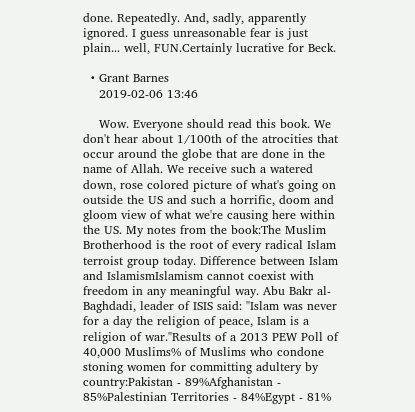done. Repeatedly. And, sadly, apparently ignored. I guess unreasonable fear is just plain... well, FUN.Certainly lucrative for Beck.

  • Grant Barnes
    2019-02-06 13:46

    Wow. Everyone should read this book. We don't hear about 1/100th of the atrocities that occur around the globe that are done in the name of Allah. We receive such a watered down, rose colored picture of what's going on outside the US and such a horrific, doom and gloom view of what we're causing here within the US. My notes from the book:The Muslim Brotherhood is the root of every radical Islam terroist group today. Difference between Islam and IslamismIslamism cannot coexist with freedom in any meaningful way. Abu Bakr al-Baghdadi, leader of ISIS said: "Islam was never for a day the religion of peace, Islam is a religion of war."Results of a 2013 PEW Poll of 40,000 Muslims% of Muslims who condone stoning women for committing adultery by country:Pakistan - 89%Afghanistan - 85%Palestinian Territories - 84%Egypt - 81%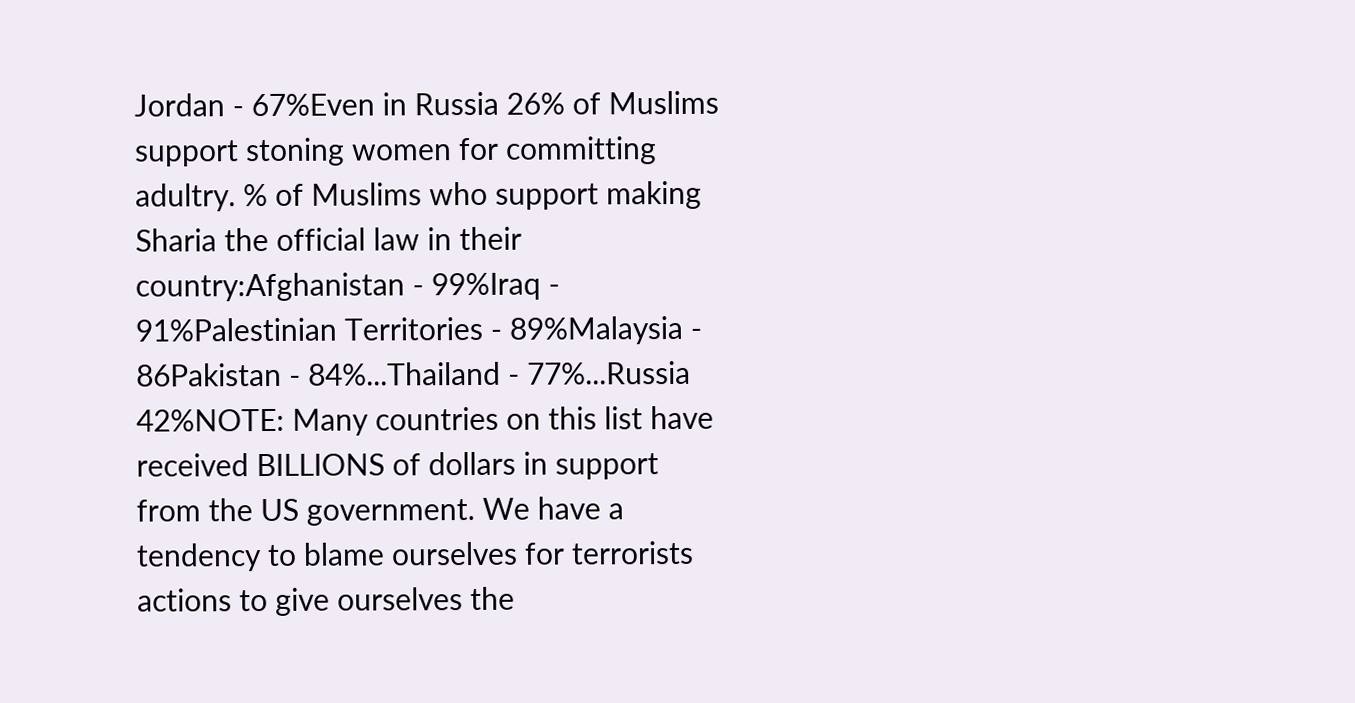Jordan - 67%Even in Russia 26% of Muslims support stoning women for committing adultry. % of Muslims who support making Sharia the official law in their country:Afghanistan - 99%Iraq - 91%Palestinian Territories - 89%Malaysia - 86Pakistan - 84%...Thailand - 77%...Russia 42%NOTE: Many countries on this list have received BILLIONS of dollars in support from the US government. We have a tendency to blame ourselves for terrorists actions to give ourselves the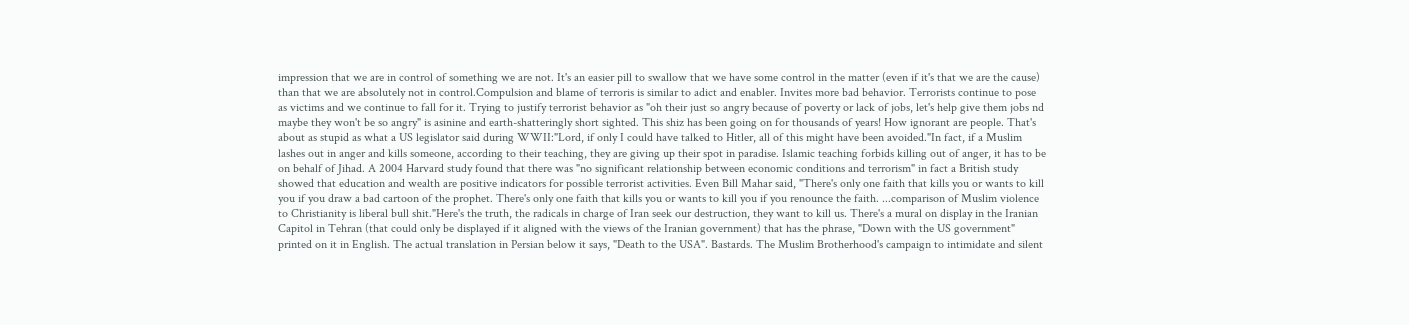impression that we are in control of something we are not. It's an easier pill to swallow that we have some control in the matter (even if it's that we are the cause) than that we are absolutely not in control.Compulsion and blame of terroris is similar to adict and enabler. Invites more bad behavior. Terrorists continue to pose as victims and we continue to fall for it. Trying to justify terrorist behavior as "oh their just so angry because of poverty or lack of jobs, let's help give them jobs nd maybe they won't be so angry" is asinine and earth-shatteringly short sighted. This shiz has been going on for thousands of years! How ignorant are people. That's about as stupid as what a US legislator said during WWII:"Lord, if only I could have talked to Hitler, all of this might have been avoided."In fact, if a Muslim lashes out in anger and kills someone, according to their teaching, they are giving up their spot in paradise. Islamic teaching forbids killing out of anger, it has to be on behalf of Jihad. A 2004 Harvard study found that there was "no significant relationship between economic conditions and terrorism" in fact a British study showed that education and wealth are positive indicators for possible terrorist activities. Even Bill Mahar said, "There's only one faith that kills you or wants to kill you if you draw a bad cartoon of the prophet. There's only one faith that kills you or wants to kill you if you renounce the faith. ...comparison of Muslim violence to Christianity is liberal bull shit."Here's the truth, the radicals in charge of Iran seek our destruction, they want to kill us. There's a mural on display in the Iranian Capitol in Tehran (that could only be displayed if it aligned with the views of the Iranian government) that has the phrase, "Down with the US government" printed on it in English. The actual translation in Persian below it says, "Death to the USA". Bastards. The Muslim Brotherhood's campaign to intimidate and silent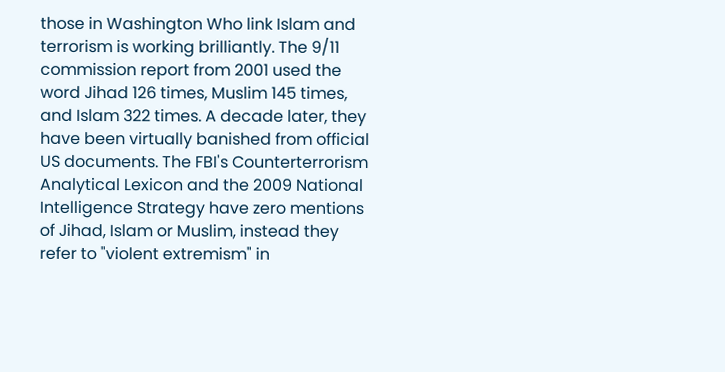those in Washington Who link Islam and terrorism is working brilliantly. The 9/11 commission report from 2001 used the word Jihad 126 times, Muslim 145 times, and Islam 322 times. A decade later, they have been virtually banished from official US documents. The FBI's Counterterrorism Analytical Lexicon and the 2009 National Intelligence Strategy have zero mentions of Jihad, Islam or Muslim, instead they refer to "violent extremism" in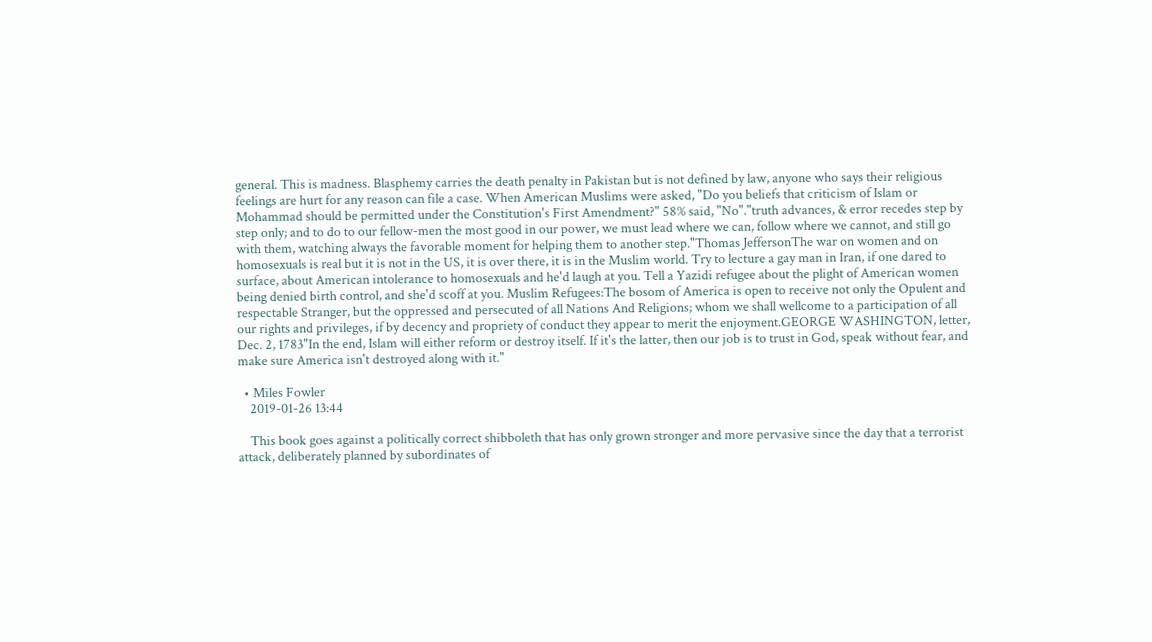general. This is madness. Blasphemy carries the death penalty in Pakistan but is not defined by law, anyone who says their religious feelings are hurt for any reason can file a case. When American Muslims were asked, "Do you beliefs that criticism of Islam or Mohammad should be permitted under the Constitution's First Amendment?" 58% said, "No"."truth advances, & error recedes step by step only; and to do to our fellow-men the most good in our power, we must lead where we can, follow where we cannot, and still go with them, watching always the favorable moment for helping them to another step."Thomas JeffersonThe war on women and on homosexuals is real but it is not in the US, it is over there, it is in the Muslim world. Try to lecture a gay man in Iran, if one dared to surface, about American intolerance to homosexuals and he'd laugh at you. Tell a Yazidi refugee about the plight of American women being denied birth control, and she'd scoff at you. Muslim Refugees:The bosom of America is open to receive not only the Opulent and respectable Stranger, but the oppressed and persecuted of all Nations And Religions; whom we shall wellcome to a participation of all our rights and privileges, if by decency and propriety of conduct they appear to merit the enjoyment.GEORGE WASHINGTON, letter, Dec. 2, 1783"In the end, Islam will either reform or destroy itself. If it's the latter, then our job is to trust in God, speak without fear, and make sure America isn't destroyed along with it."

  • Miles Fowler
    2019-01-26 13:44

    This book goes against a politically correct shibboleth that has only grown stronger and more pervasive since the day that a terrorist attack, deliberately planned by subordinates of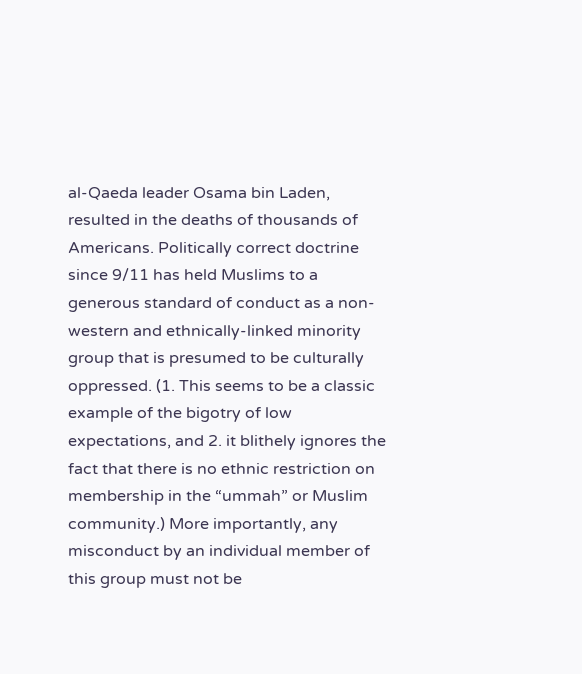al-Qaeda leader Osama bin Laden, resulted in the deaths of thousands of Americans. Politically correct doctrine since 9/11 has held Muslims to a generous standard of conduct as a non-western and ethnically-linked minority group that is presumed to be culturally oppressed. (1. This seems to be a classic example of the bigotry of low expectations, and 2. it blithely ignores the fact that there is no ethnic restriction on membership in the “ummah” or Muslim community.) More importantly, any misconduct by an individual member of this group must not be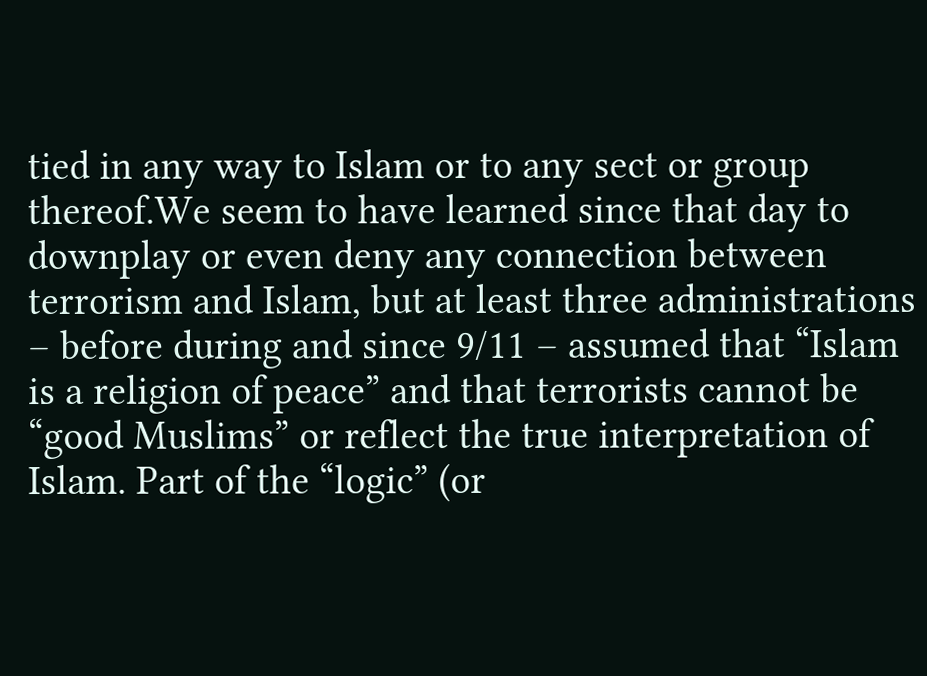tied in any way to Islam or to any sect or group thereof.We seem to have learned since that day to downplay or even deny any connection between terrorism and Islam, but at least three administrations – before during and since 9/11 – assumed that “Islam is a religion of peace” and that terrorists cannot be “good Muslims” or reflect the true interpretation of Islam. Part of the “logic” (or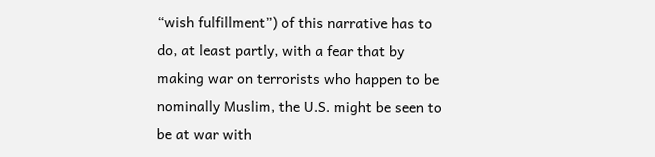“wish fulfillment”) of this narrative has to do, at least partly, with a fear that by making war on terrorists who happen to be nominally Muslim, the U.S. might be seen to be at war with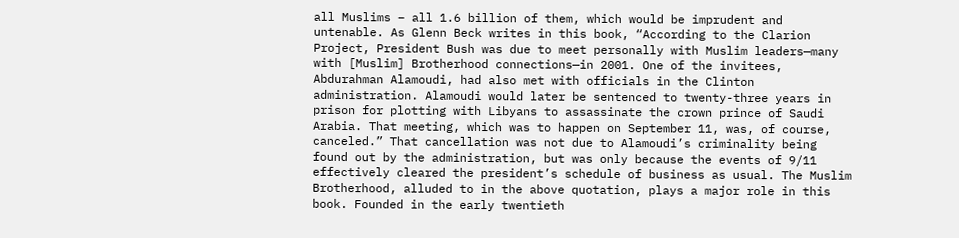all Muslims – all 1.6 billion of them, which would be imprudent and untenable. As Glenn Beck writes in this book, “According to the Clarion Project, President Bush was due to meet personally with Muslim leaders—many with [Muslim] Brotherhood connections—in 2001. One of the invitees, Abdurahman Alamoudi, had also met with officials in the Clinton administration. Alamoudi would later be sentenced to twenty-three years in prison for plotting with Libyans to assassinate the crown prince of Saudi Arabia. That meeting, which was to happen on September 11, was, of course, canceled.” That cancellation was not due to Alamoudi’s criminality being found out by the administration, but was only because the events of 9/11 effectively cleared the president’s schedule of business as usual. The Muslim Brotherhood, alluded to in the above quotation, plays a major role in this book. Founded in the early twentieth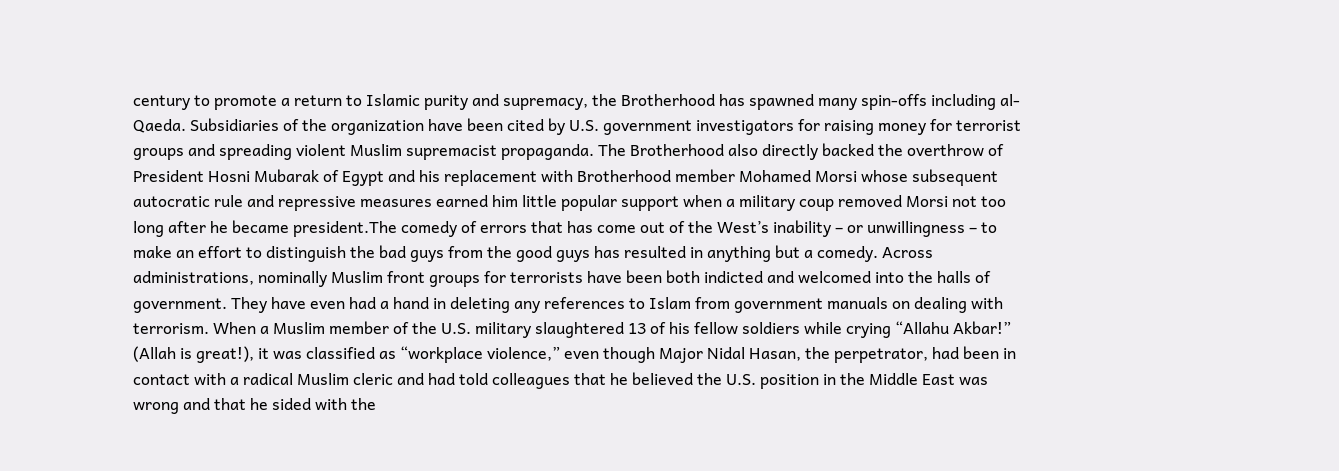century to promote a return to Islamic purity and supremacy, the Brotherhood has spawned many spin-offs including al-Qaeda. Subsidiaries of the organization have been cited by U.S. government investigators for raising money for terrorist groups and spreading violent Muslim supremacist propaganda. The Brotherhood also directly backed the overthrow of President Hosni Mubarak of Egypt and his replacement with Brotherhood member Mohamed Morsi whose subsequent autocratic rule and repressive measures earned him little popular support when a military coup removed Morsi not too long after he became president.The comedy of errors that has come out of the West’s inability – or unwillingness – to make an effort to distinguish the bad guys from the good guys has resulted in anything but a comedy. Across administrations, nominally Muslim front groups for terrorists have been both indicted and welcomed into the halls of government. They have even had a hand in deleting any references to Islam from government manuals on dealing with terrorism. When a Muslim member of the U.S. military slaughtered 13 of his fellow soldiers while crying “Allahu Akbar!” (Allah is great!), it was classified as “workplace violence,” even though Major Nidal Hasan, the perpetrator, had been in contact with a radical Muslim cleric and had told colleagues that he believed the U.S. position in the Middle East was wrong and that he sided with the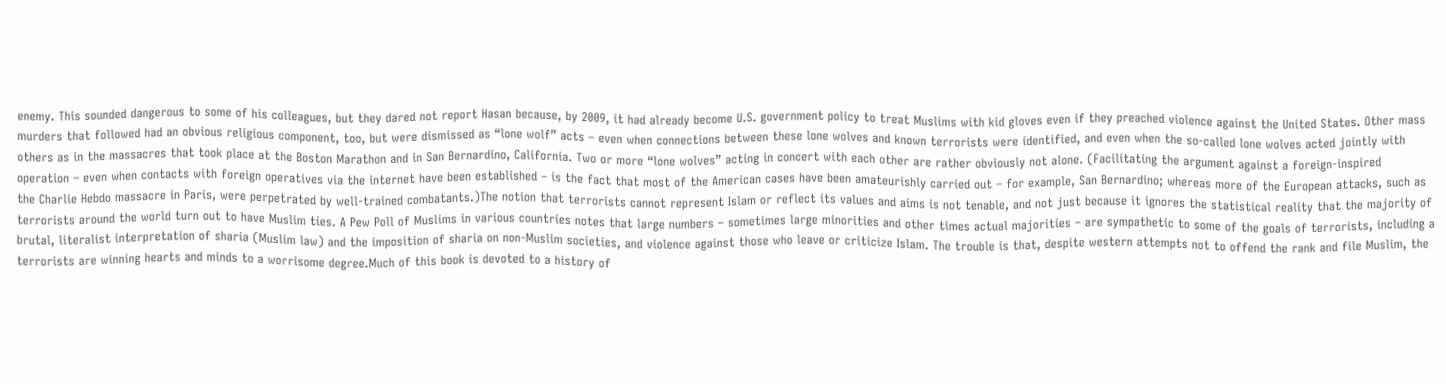enemy. This sounded dangerous to some of his colleagues, but they dared not report Hasan because, by 2009, it had already become U.S. government policy to treat Muslims with kid gloves even if they preached violence against the United States. Other mass murders that followed had an obvious religious component, too, but were dismissed as “lone wolf” acts – even when connections between these lone wolves and known terrorists were identified, and even when the so-called lone wolves acted jointly with others as in the massacres that took place at the Boston Marathon and in San Bernardino, California. Two or more “lone wolves” acting in concert with each other are rather obviously not alone. (Facilitating the argument against a foreign-inspired operation – even when contacts with foreign operatives via the internet have been established – is the fact that most of the American cases have been amateurishly carried out – for example, San Bernardino; whereas more of the European attacks, such as the Charlie Hebdo massacre in Paris, were perpetrated by well-trained combatants.)The notion that terrorists cannot represent Islam or reflect its values and aims is not tenable, and not just because it ignores the statistical reality that the majority of terrorists around the world turn out to have Muslim ties. A Pew Poll of Muslims in various countries notes that large numbers – sometimes large minorities and other times actual majorities – are sympathetic to some of the goals of terrorists, including a brutal, literalist interpretation of sharia (Muslim law) and the imposition of sharia on non-Muslim societies, and violence against those who leave or criticize Islam. The trouble is that, despite western attempts not to offend the rank and file Muslim, the terrorists are winning hearts and minds to a worrisome degree.Much of this book is devoted to a history of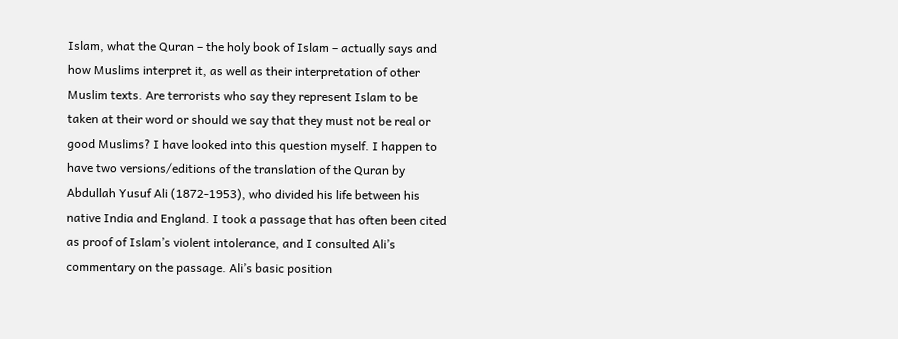Islam, what the Quran – the holy book of Islam – actually says and how Muslims interpret it, as well as their interpretation of other Muslim texts. Are terrorists who say they represent Islam to be taken at their word or should we say that they must not be real or good Muslims? I have looked into this question myself. I happen to have two versions/editions of the translation of the Quran by Abdullah Yusuf Ali (1872-1953), who divided his life between his native India and England. I took a passage that has often been cited as proof of Islam’s violent intolerance, and I consulted Ali’s commentary on the passage. Ali’s basic position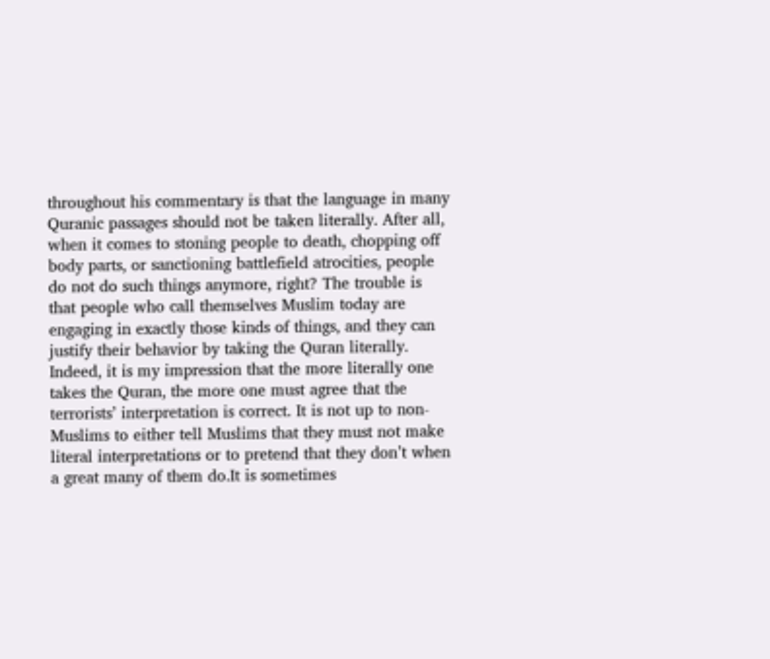throughout his commentary is that the language in many Quranic passages should not be taken literally. After all, when it comes to stoning people to death, chopping off body parts, or sanctioning battlefield atrocities, people do not do such things anymore, right? The trouble is that people who call themselves Muslim today are engaging in exactly those kinds of things, and they can justify their behavior by taking the Quran literally. Indeed, it is my impression that the more literally one takes the Quran, the more one must agree that the terrorists’ interpretation is correct. It is not up to non-Muslims to either tell Muslims that they must not make literal interpretations or to pretend that they don’t when a great many of them do.It is sometimes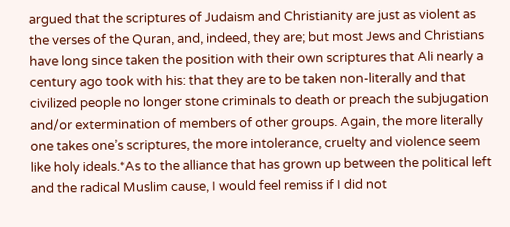argued that the scriptures of Judaism and Christianity are just as violent as the verses of the Quran, and, indeed, they are; but most Jews and Christians have long since taken the position with their own scriptures that Ali nearly a century ago took with his: that they are to be taken non-literally and that civilized people no longer stone criminals to death or preach the subjugation and/or extermination of members of other groups. Again, the more literally one takes one’s scriptures, the more intolerance, cruelty and violence seem like holy ideals.*As to the alliance that has grown up between the political left and the radical Muslim cause, I would feel remiss if I did not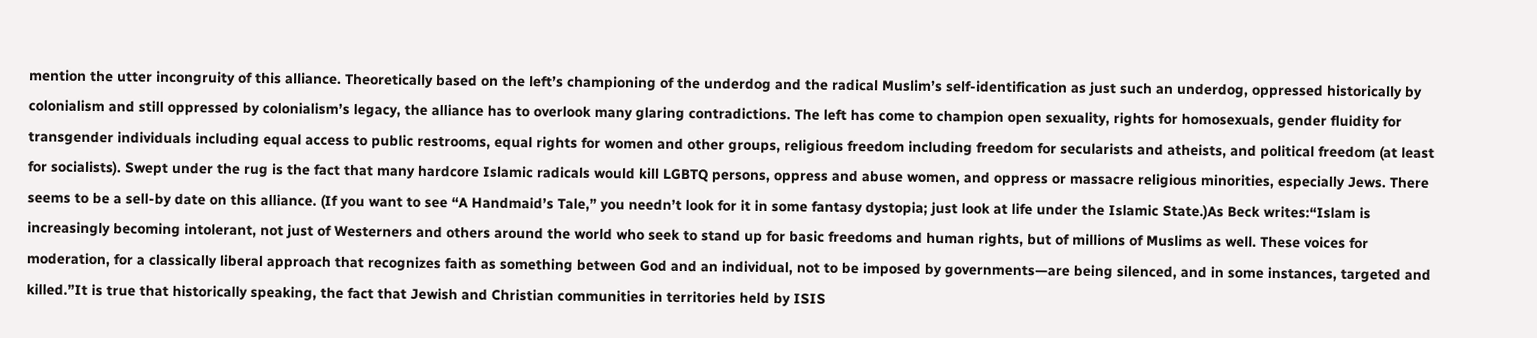mention the utter incongruity of this alliance. Theoretically based on the left’s championing of the underdog and the radical Muslim’s self-identification as just such an underdog, oppressed historically by colonialism and still oppressed by colonialism’s legacy, the alliance has to overlook many glaring contradictions. The left has come to champion open sexuality, rights for homosexuals, gender fluidity for transgender individuals including equal access to public restrooms, equal rights for women and other groups, religious freedom including freedom for secularists and atheists, and political freedom (at least for socialists). Swept under the rug is the fact that many hardcore Islamic radicals would kill LGBTQ persons, oppress and abuse women, and oppress or massacre religious minorities, especially Jews. There seems to be a sell-by date on this alliance. (If you want to see “A Handmaid’s Tale,” you needn’t look for it in some fantasy dystopia; just look at life under the Islamic State.)As Beck writes:“Islam is increasingly becoming intolerant, not just of Westerners and others around the world who seek to stand up for basic freedoms and human rights, but of millions of Muslims as well. These voices for moderation, for a classically liberal approach that recognizes faith as something between God and an individual, not to be imposed by governments—are being silenced, and in some instances, targeted and killed.”It is true that historically speaking, the fact that Jewish and Christian communities in territories held by ISIS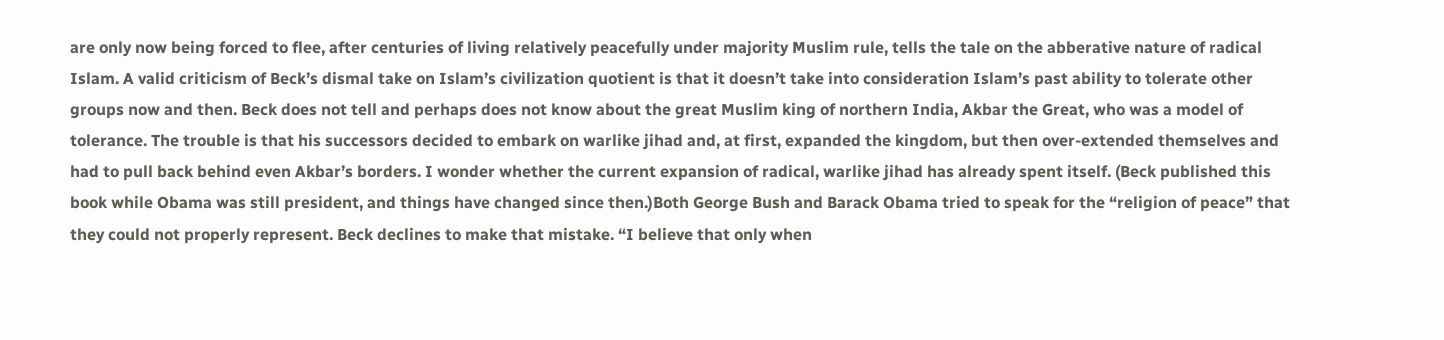are only now being forced to flee, after centuries of living relatively peacefully under majority Muslim rule, tells the tale on the abberative nature of radical Islam. A valid criticism of Beck’s dismal take on Islam’s civilization quotient is that it doesn’t take into consideration Islam’s past ability to tolerate other groups now and then. Beck does not tell and perhaps does not know about the great Muslim king of northern India, Akbar the Great, who was a model of tolerance. The trouble is that his successors decided to embark on warlike jihad and, at first, expanded the kingdom, but then over-extended themselves and had to pull back behind even Akbar’s borders. I wonder whether the current expansion of radical, warlike jihad has already spent itself. (Beck published this book while Obama was still president, and things have changed since then.)Both George Bush and Barack Obama tried to speak for the “religion of peace” that they could not properly represent. Beck declines to make that mistake. “I believe that only when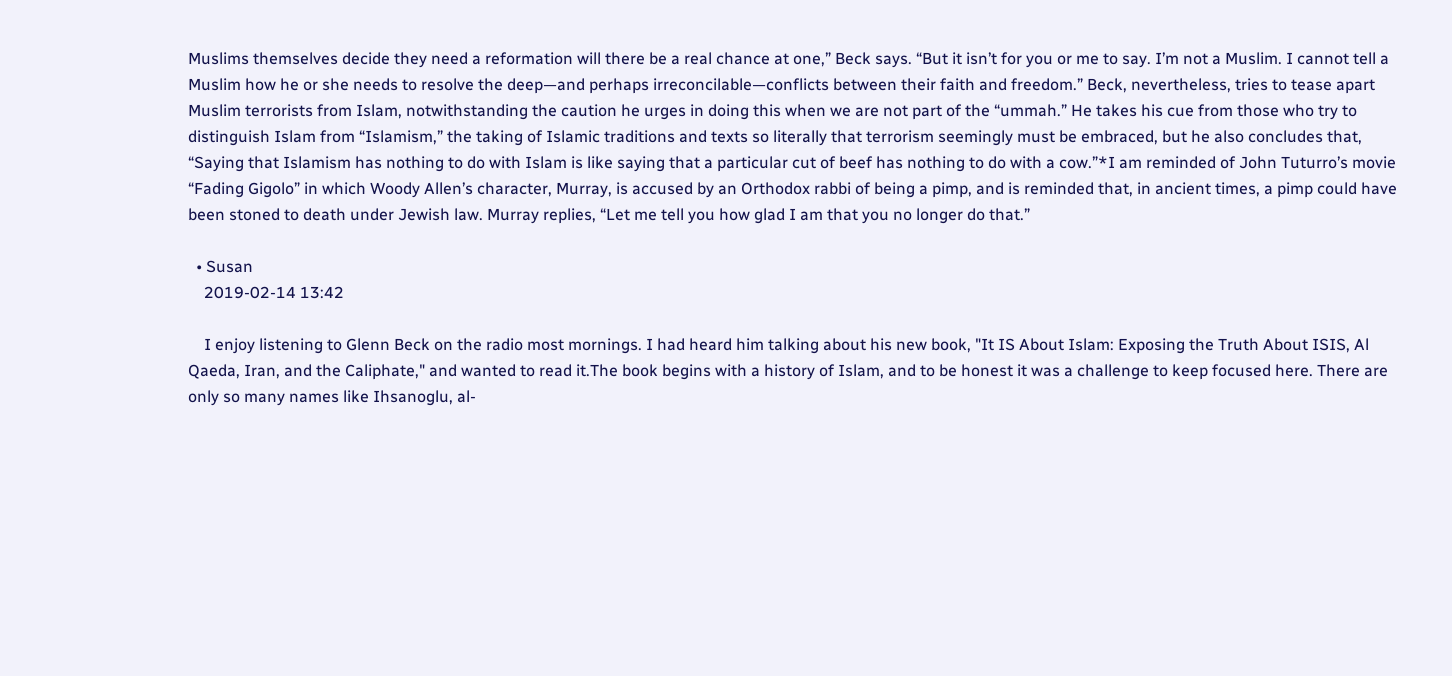Muslims themselves decide they need a reformation will there be a real chance at one,” Beck says. “But it isn’t for you or me to say. I’m not a Muslim. I cannot tell a Muslim how he or she needs to resolve the deep—and perhaps irreconcilable—conflicts between their faith and freedom.” Beck, nevertheless, tries to tease apart Muslim terrorists from Islam, notwithstanding the caution he urges in doing this when we are not part of the “ummah.” He takes his cue from those who try to distinguish Islam from “Islamism,” the taking of Islamic traditions and texts so literally that terrorism seemingly must be embraced, but he also concludes that, “Saying that Islamism has nothing to do with Islam is like saying that a particular cut of beef has nothing to do with a cow.”*I am reminded of John Tuturro’s movie “Fading Gigolo” in which Woody Allen’s character, Murray, is accused by an Orthodox rabbi of being a pimp, and is reminded that, in ancient times, a pimp could have been stoned to death under Jewish law. Murray replies, “Let me tell you how glad I am that you no longer do that.”

  • Susan
    2019-02-14 13:42

    I enjoy listening to Glenn Beck on the radio most mornings. I had heard him talking about his new book, "It IS About Islam: Exposing the Truth About ISIS, Al Qaeda, Iran, and the Caliphate," and wanted to read it.The book begins with a history of Islam, and to be honest it was a challenge to keep focused here. There are only so many names like Ihsanoglu, al-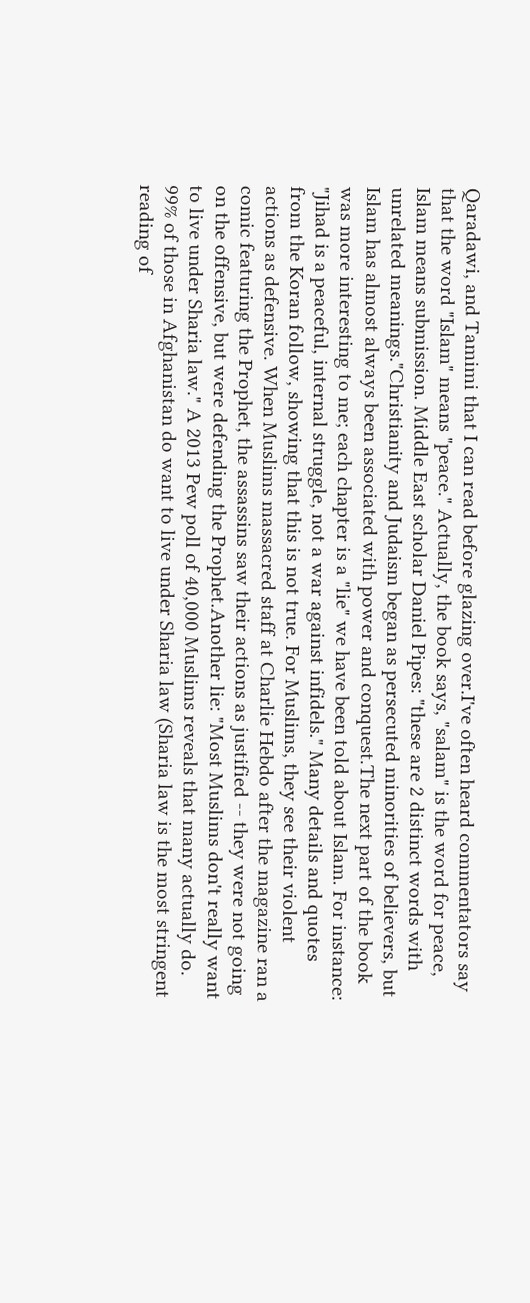Qaradawi, and Tamimi that I can read before glazing over.I've often heard commentators say that the word "Islam" means "peace." Actually, the book says, "salam" is the word for peace, Islam means submission. Middle East scholar Daniel Pipes: "these are 2 distinct words with unrelated meanings."Christianity and Judaism began as persecuted minorities of believers, but Islam has almost always been associated with power and conquest.The next part of the book was more interesting to me; each chapter is a "lie" we have been told about Islam. For instance: "Jihad is a peaceful, internal struggle, not a war against infidels." Many details and quotes from the Koran follow, showing that this is not true. For Muslims, they see their violent actions as defensive. When Muslims massacred staff at Charlie Hebdo after the magazine ran a comic featuring the Prophet, the assassins saw their actions as justified -- they were not going on the offensive, but were defending the Prophet.Another lie: "Most Muslims don't really want to live under Sharia law." A 2013 Pew poll of 40,000 Muslims reveals that many actually do. 99% of those in Afghanistan do want to live under Sharia law (Sharia law is the most stringent reading of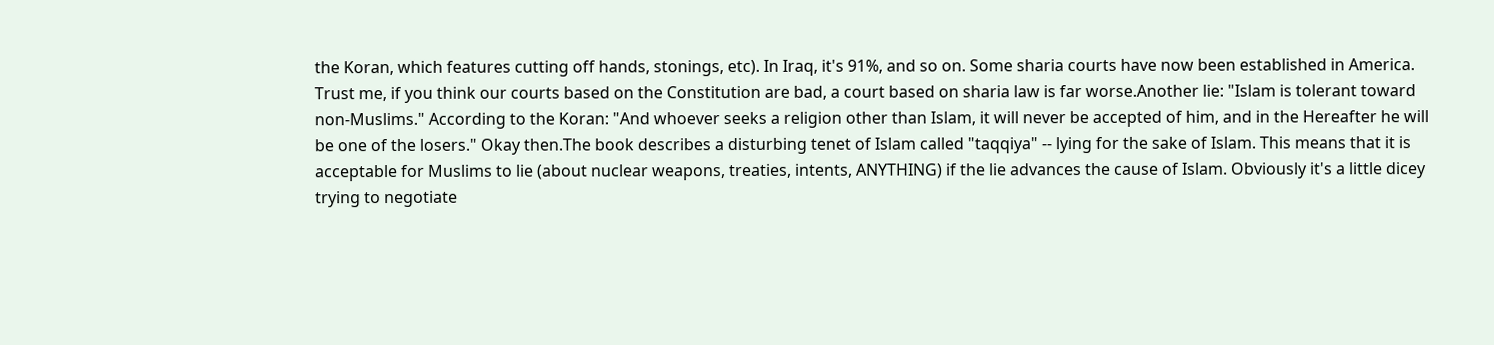the Koran, which features cutting off hands, stonings, etc). In Iraq, it's 91%, and so on. Some sharia courts have now been established in America. Trust me, if you think our courts based on the Constitution are bad, a court based on sharia law is far worse.Another lie: "Islam is tolerant toward non-Muslims." According to the Koran: "And whoever seeks a religion other than Islam, it will never be accepted of him, and in the Hereafter he will be one of the losers." Okay then.The book describes a disturbing tenet of Islam called "taqqiya" -- lying for the sake of Islam. This means that it is acceptable for Muslims to lie (about nuclear weapons, treaties, intents, ANYTHING) if the lie advances the cause of Islam. Obviously it's a little dicey trying to negotiate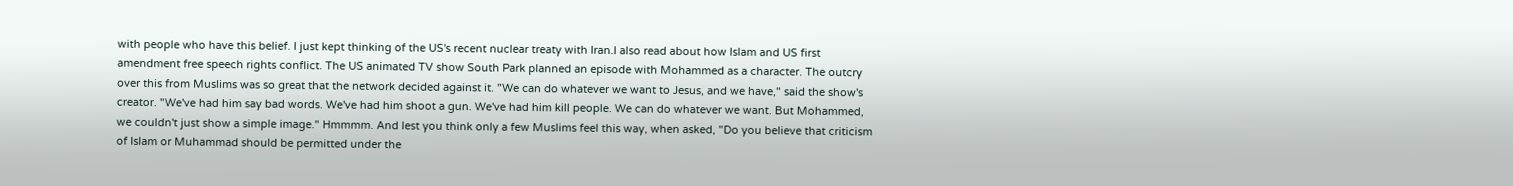with people who have this belief. I just kept thinking of the US's recent nuclear treaty with Iran.I also read about how Islam and US first amendment free speech rights conflict. The US animated TV show South Park planned an episode with Mohammed as a character. The outcry over this from Muslims was so great that the network decided against it. "We can do whatever we want to Jesus, and we have," said the show's creator. "We've had him say bad words. We've had him shoot a gun. We've had him kill people. We can do whatever we want. But Mohammed, we couldn't just show a simple image." Hmmmm. And lest you think only a few Muslims feel this way, when asked, "Do you believe that criticism of Islam or Muhammad should be permitted under the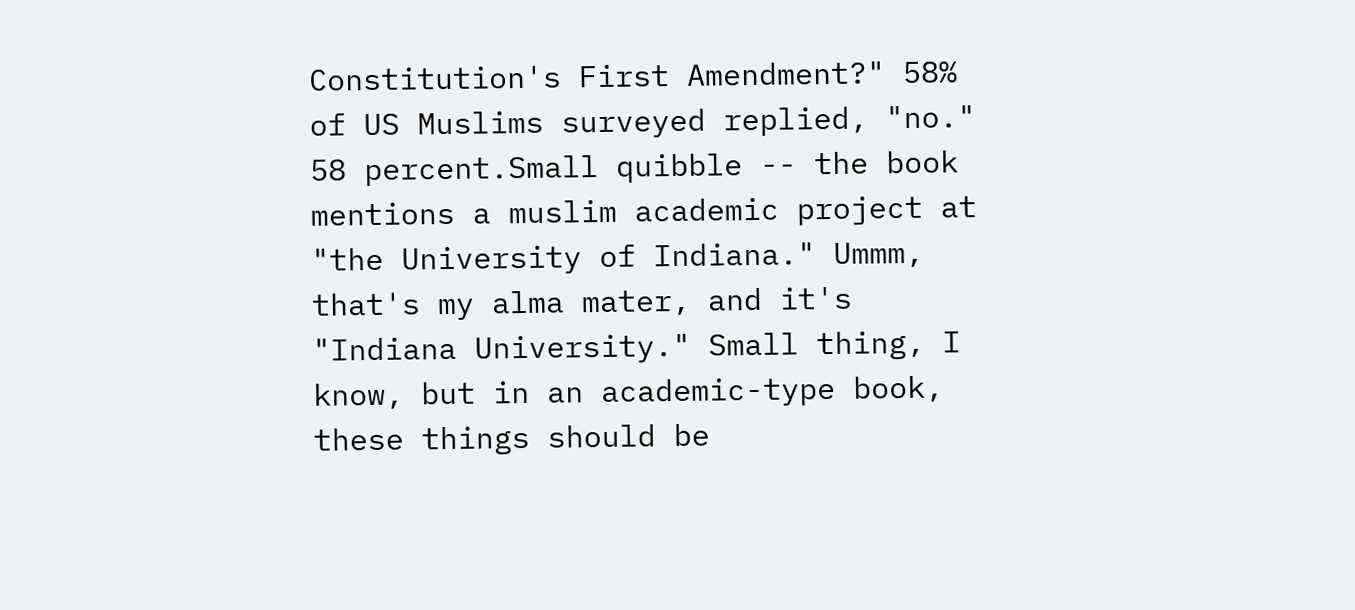Constitution's First Amendment?" 58% of US Muslims surveyed replied, "no." 58 percent.Small quibble -- the book mentions a muslim academic project at "the University of Indiana." Ummm, that's my alma mater, and it's "Indiana University." Small thing, I know, but in an academic-type book, these things should be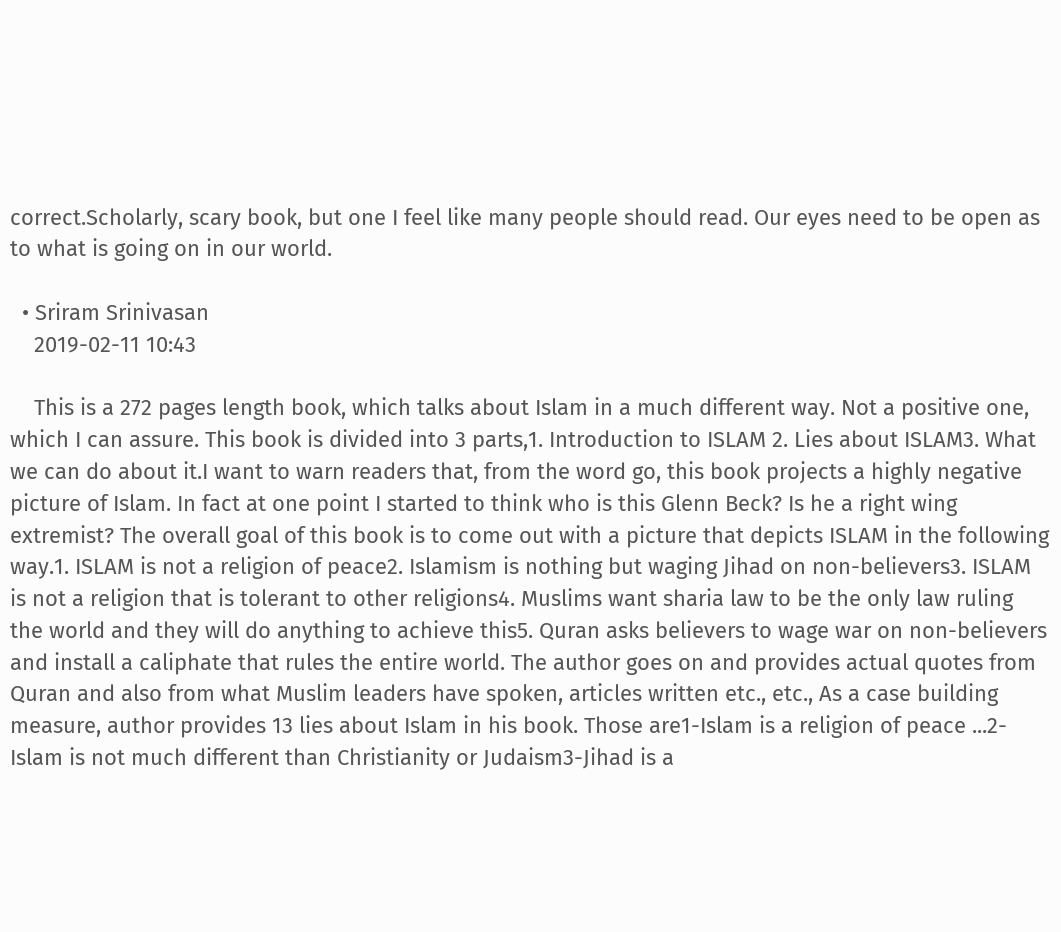correct.Scholarly, scary book, but one I feel like many people should read. Our eyes need to be open as to what is going on in our world.

  • Sriram Srinivasan
    2019-02-11 10:43

    This is a 272 pages length book, which talks about Islam in a much different way. Not a positive one, which I can assure. This book is divided into 3 parts,1. Introduction to ISLAM 2. Lies about ISLAM3. What we can do about it.I want to warn readers that, from the word go, this book projects a highly negative picture of Islam. In fact at one point I started to think who is this Glenn Beck? Is he a right wing extremist? The overall goal of this book is to come out with a picture that depicts ISLAM in the following way.1. ISLAM is not a religion of peace2. Islamism is nothing but waging Jihad on non-believers3. ISLAM is not a religion that is tolerant to other religions4. Muslims want sharia law to be the only law ruling the world and they will do anything to achieve this5. Quran asks believers to wage war on non-believers and install a caliphate that rules the entire world. The author goes on and provides actual quotes from Quran and also from what Muslim leaders have spoken, articles written etc., etc., As a case building measure, author provides 13 lies about Islam in his book. Those are1-Islam is a religion of peace ...2-Islam is not much different than Christianity or Judaism3-Jihad is a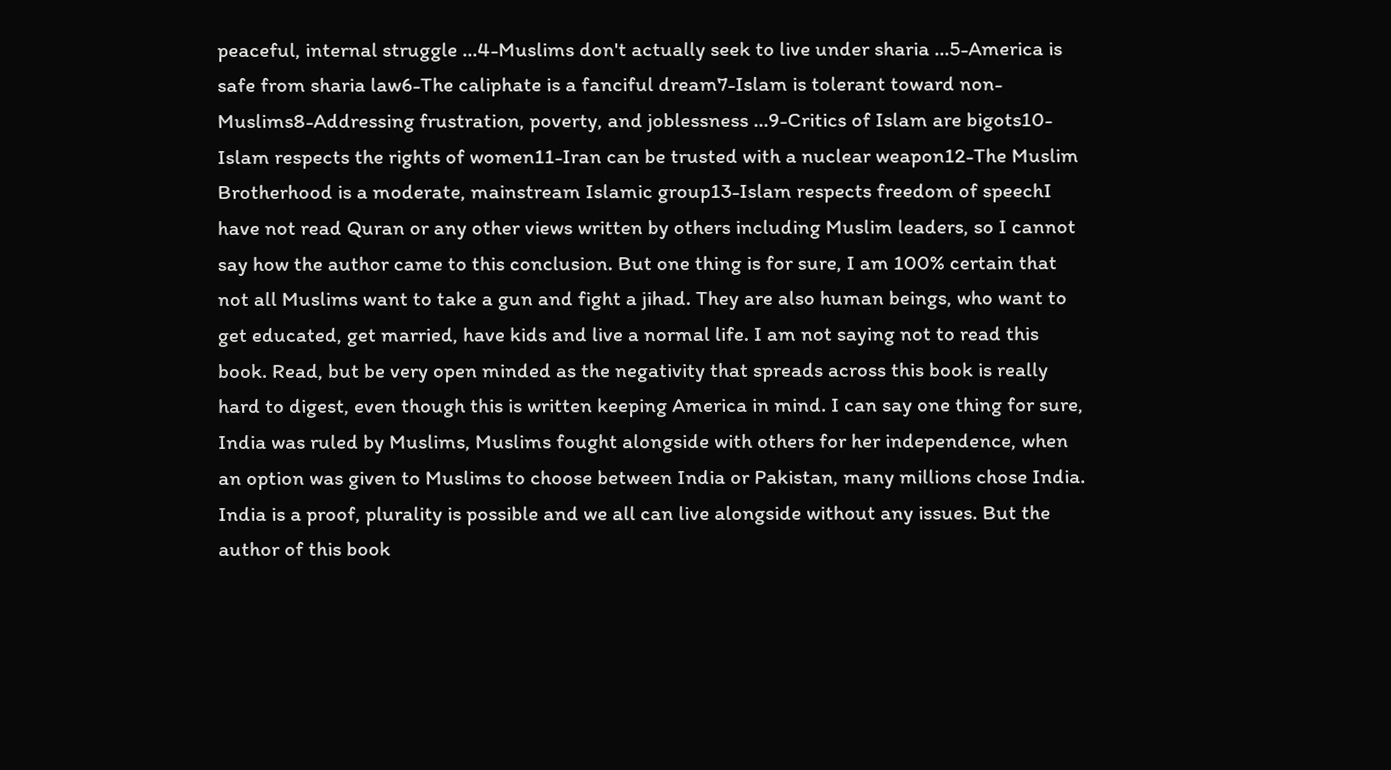peaceful, internal struggle ...4-Muslims don't actually seek to live under sharia ...5-America is safe from sharia law6-The caliphate is a fanciful dream7-Islam is tolerant toward non-Muslims8-Addressing frustration, poverty, and joblessness ...9-Critics of Islam are bigots10-Islam respects the rights of women11-Iran can be trusted with a nuclear weapon12-The Muslim Brotherhood is a moderate, mainstream Islamic group13-Islam respects freedom of speechI have not read Quran or any other views written by others including Muslim leaders, so I cannot say how the author came to this conclusion. But one thing is for sure, I am 100% certain that not all Muslims want to take a gun and fight a jihad. They are also human beings, who want to get educated, get married, have kids and live a normal life. I am not saying not to read this book. Read, but be very open minded as the negativity that spreads across this book is really hard to digest, even though this is written keeping America in mind. I can say one thing for sure, India was ruled by Muslims, Muslims fought alongside with others for her independence, when an option was given to Muslims to choose between India or Pakistan, many millions chose India. India is a proof, plurality is possible and we all can live alongside without any issues. But the author of this book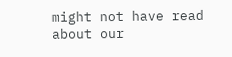might not have read about our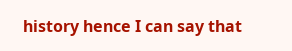history hence I can say that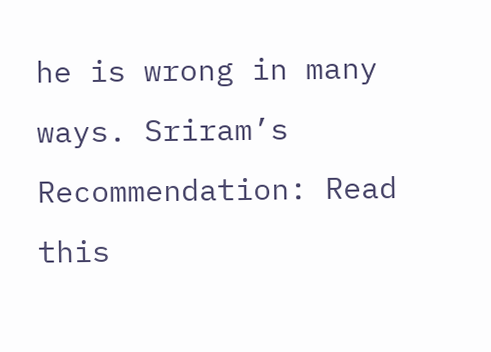he is wrong in many ways. Sriram’s Recommendation: Read this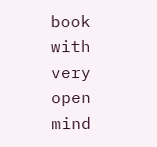book with very open mind